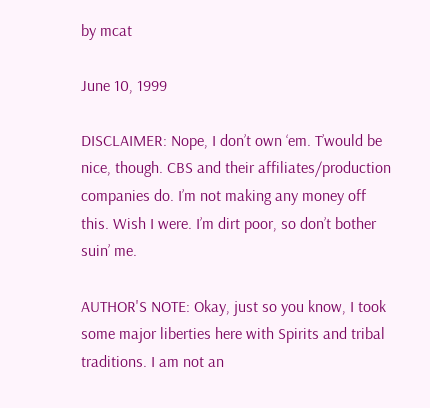by mcat

June 10, 1999

DISCLAIMER: Nope, I don’t own ‘em. T’would be nice, though. CBS and their affiliates/production companies do. I’m not making any money off this. Wish I were. I’m dirt poor, so don’t bother suin’ me.

AUTHOR'S NOTE: Okay, just so you know, I took some major liberties here with Spirits and tribal traditions. I am not an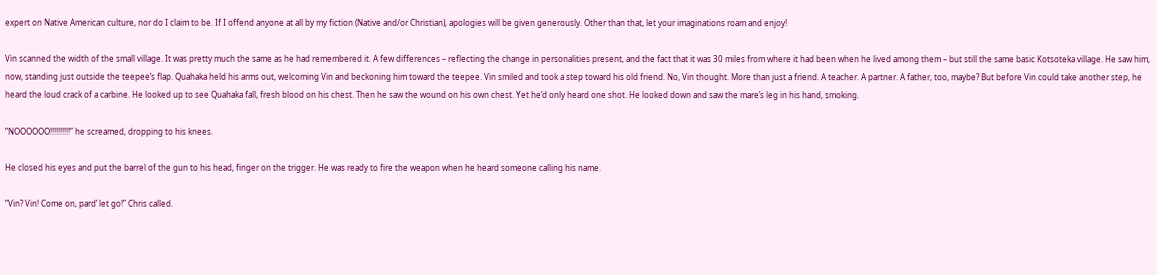expert on Native American culture, nor do I claim to be. If I offend anyone at all by my fiction (Native and/or Christian), apologies will be given generously. Other than that, let your imaginations roam and enjoy!

Vin scanned the width of the small village. It was pretty much the same as he had remembered it. A few differences – reflecting the change in personalities present, and the fact that it was 30 miles from where it had been when he lived among them – but still the same basic Kotsoteka village. He saw him, now, standing just outside the teepee’s flap. Quahaka held his arms out, welcoming Vin and beckoning him toward the teepee. Vin smiled and took a step toward his old friend. No, Vin thought. More than just a friend. A teacher. A partner. A father, too, maybe? But before Vin could take another step, he heard the loud crack of a carbine. He looked up to see Quahaka fall, fresh blood on his chest. Then he saw the wound on his own chest. Yet he’d only heard one shot. He looked down and saw the mare’s leg in his hand, smoking.

“NOOOOOO!!!!!!!!!!” he screamed, dropping to his knees.

He closed his eyes and put the barrel of the gun to his head, finger on the trigger. He was ready to fire the weapon when he heard someone calling his name.

“Vin? Vin! Come on, pard’ let go!” Chris called.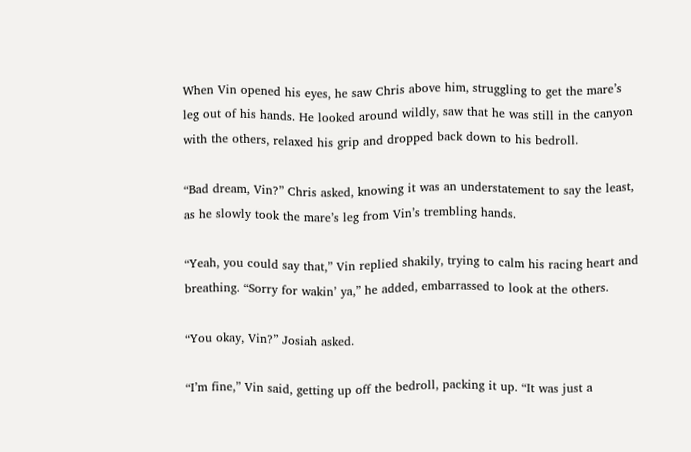When Vin opened his eyes, he saw Chris above him, struggling to get the mare’s leg out of his hands. He looked around wildly, saw that he was still in the canyon with the others, relaxed his grip and dropped back down to his bedroll.

“Bad dream, Vin?” Chris asked, knowing it was an understatement to say the least, as he slowly took the mare’s leg from Vin’s trembling hands.

“Yeah, you could say that,” Vin replied shakily, trying to calm his racing heart and breathing. “Sorry for wakin’ ya,” he added, embarrassed to look at the others.

“You okay, Vin?” Josiah asked.

“I’m fine,” Vin said, getting up off the bedroll, packing it up. “It was just a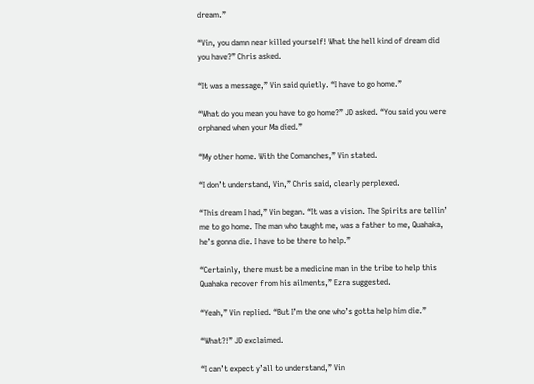dream.”

“Vin, you damn near killed yourself! What the hell kind of dream did you have?” Chris asked.

“It was a message,” Vin said quietly. “I have to go home.”

“What do you mean you have to go home?” JD asked. “You said you were orphaned when your Ma died.”

“My other home. With the Comanches,” Vin stated.

“I don’t understand, Vin,” Chris said, clearly perplexed.

“This dream I had,” Vin began. “It was a vision. The Spirits are tellin’ me to go home. The man who taught me, was a father to me, Quahaka, he’s gonna die. I have to be there to help.”

“Certainly, there must be a medicine man in the tribe to help this Quahaka recover from his ailments,” Ezra suggested.

“Yeah,” Vin replied. “But I’m the one who’s gotta help him die.”

“What?!” JD exclaimed.

“I can’t expect y’all to understand,” Vin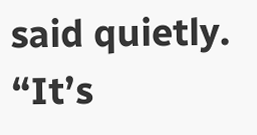said quietly. “It’s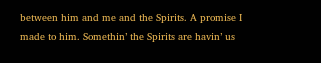between him and me and the Spirits. A promise I made to him. Somethin’ the Spirits are havin’ us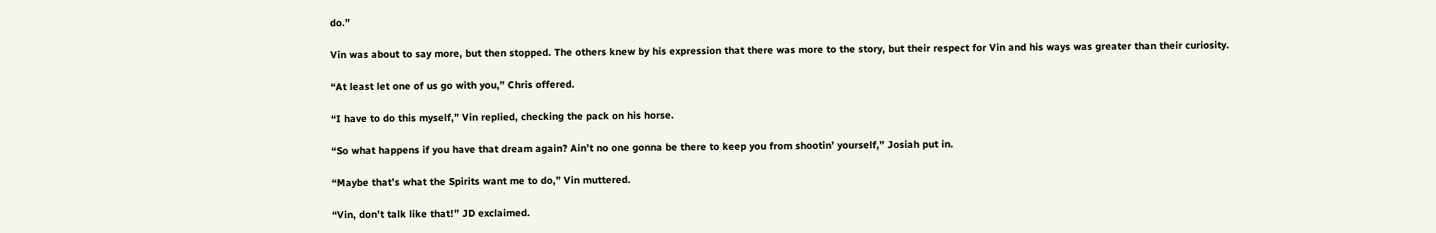do.”

Vin was about to say more, but then stopped. The others knew by his expression that there was more to the story, but their respect for Vin and his ways was greater than their curiosity.

“At least let one of us go with you,” Chris offered.

“I have to do this myself,” Vin replied, checking the pack on his horse.

“So what happens if you have that dream again? Ain’t no one gonna be there to keep you from shootin’ yourself,” Josiah put in.

“Maybe that’s what the Spirits want me to do,” Vin muttered.

“Vin, don’t talk like that!” JD exclaimed.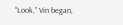“Look,” Vin began,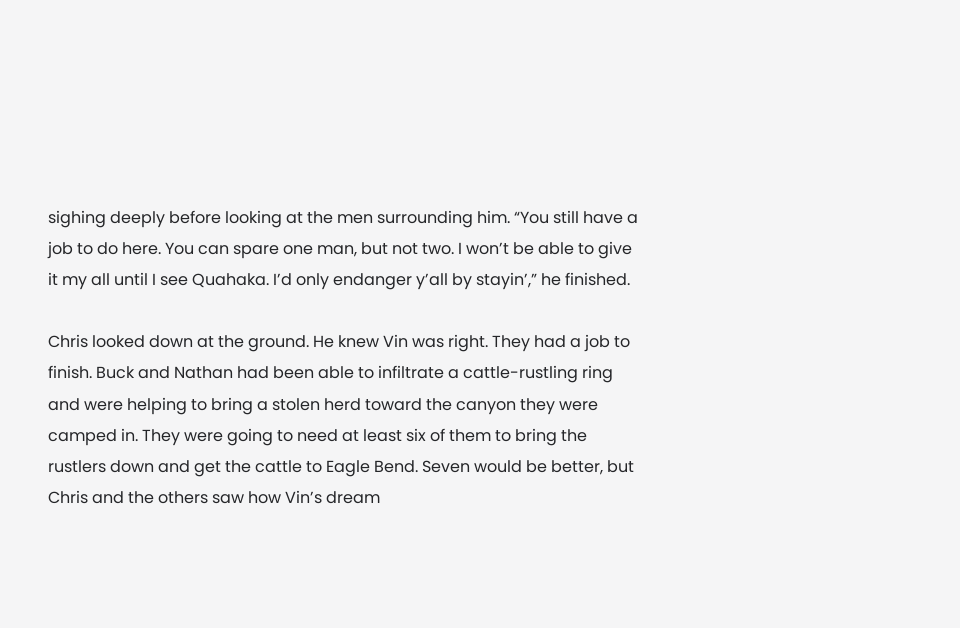sighing deeply before looking at the men surrounding him. “You still have a job to do here. You can spare one man, but not two. I won’t be able to give it my all until I see Quahaka. I’d only endanger y’all by stayin’,” he finished.

Chris looked down at the ground. He knew Vin was right. They had a job to finish. Buck and Nathan had been able to infiltrate a cattle-rustling ring and were helping to bring a stolen herd toward the canyon they were camped in. They were going to need at least six of them to bring the rustlers down and get the cattle to Eagle Bend. Seven would be better, but Chris and the others saw how Vin’s dream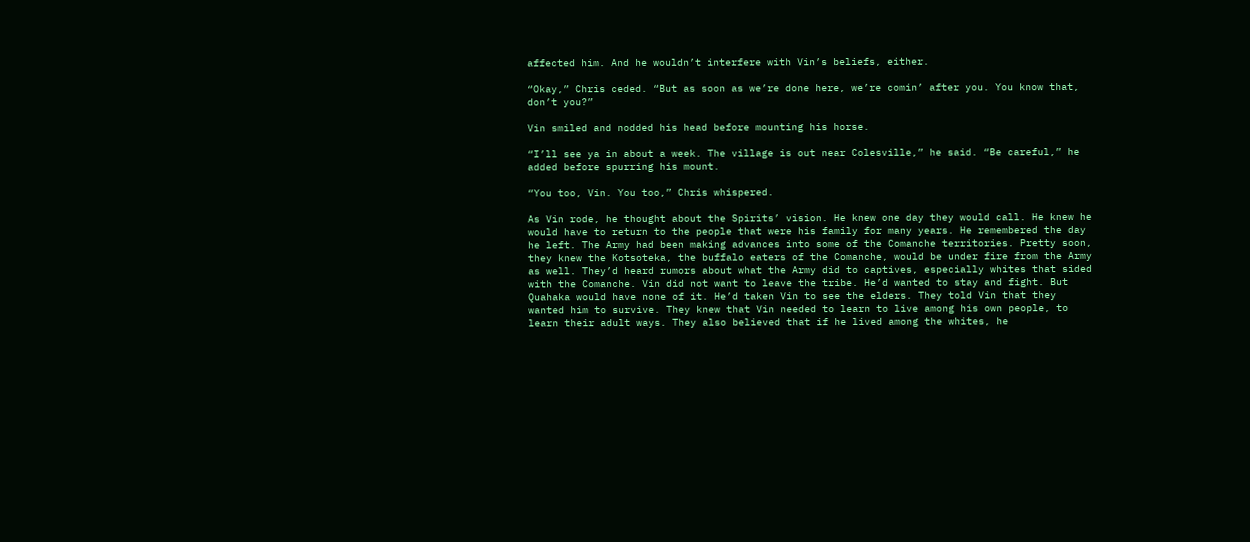affected him. And he wouldn’t interfere with Vin’s beliefs, either.

“Okay,” Chris ceded. “But as soon as we’re done here, we’re comin’ after you. You know that, don’t you?”

Vin smiled and nodded his head before mounting his horse.

“I’ll see ya in about a week. The village is out near Colesville,” he said. “Be careful,” he added before spurring his mount.

“You too, Vin. You too,” Chris whispered.

As Vin rode, he thought about the Spirits’ vision. He knew one day they would call. He knew he would have to return to the people that were his family for many years. He remembered the day he left. The Army had been making advances into some of the Comanche territories. Pretty soon, they knew the Kotsoteka, the buffalo eaters of the Comanche, would be under fire from the Army as well. They’d heard rumors about what the Army did to captives, especially whites that sided with the Comanche. Vin did not want to leave the tribe. He’d wanted to stay and fight. But Quahaka would have none of it. He’d taken Vin to see the elders. They told Vin that they wanted him to survive. They knew that Vin needed to learn to live among his own people, to learn their adult ways. They also believed that if he lived among the whites, he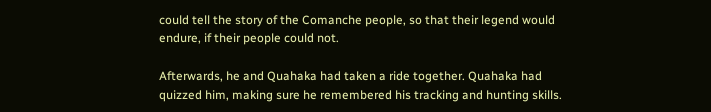could tell the story of the Comanche people, so that their legend would endure, if their people could not.

Afterwards, he and Quahaka had taken a ride together. Quahaka had quizzed him, making sure he remembered his tracking and hunting skills.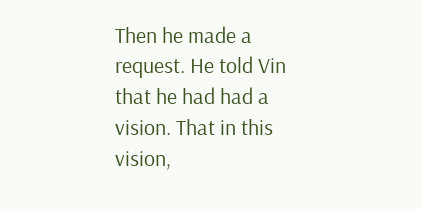Then he made a request. He told Vin that he had had a vision. That in this vision,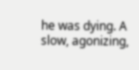he was dying. A slow, agonizing,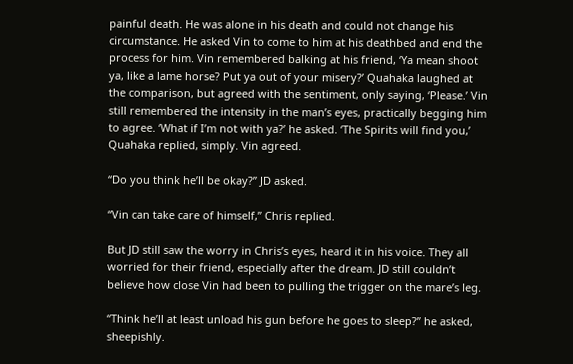painful death. He was alone in his death and could not change his circumstance. He asked Vin to come to him at his deathbed and end the process for him. Vin remembered balking at his friend, ‘Ya mean shoot ya, like a lame horse? Put ya out of your misery?’ Quahaka laughed at the comparison, but agreed with the sentiment, only saying, ‘Please.’ Vin still remembered the intensity in the man’s eyes, practically begging him to agree. ‘What if I’m not with ya?’ he asked. ‘The Spirits will find you,’ Quahaka replied, simply. Vin agreed.

“Do you think he’ll be okay?” JD asked.

“Vin can take care of himself,” Chris replied.

But JD still saw the worry in Chris’s eyes, heard it in his voice. They all worried for their friend, especially after the dream. JD still couldn’t believe how close Vin had been to pulling the trigger on the mare’s leg.

“Think he’ll at least unload his gun before he goes to sleep?” he asked, sheepishly.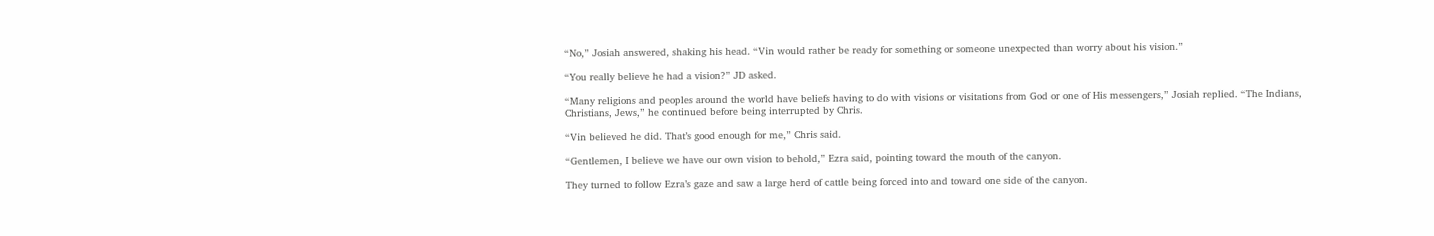“No,” Josiah answered, shaking his head. “Vin would rather be ready for something or someone unexpected than worry about his vision.”

“You really believe he had a vision?” JD asked.

“Many religions and peoples around the world have beliefs having to do with visions or visitations from God or one of His messengers,” Josiah replied. “The Indians, Christians, Jews,” he continued before being interrupted by Chris.

“Vin believed he did. That’s good enough for me,” Chris said.

“Gentlemen, I believe we have our own vision to behold,” Ezra said, pointing toward the mouth of the canyon.

They turned to follow Ezra’s gaze and saw a large herd of cattle being forced into and toward one side of the canyon.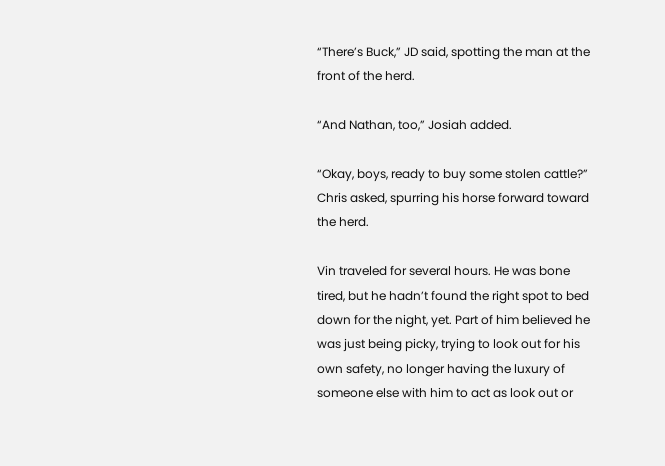“There’s Buck,” JD said, spotting the man at the front of the herd.

“And Nathan, too,” Josiah added.

“Okay, boys, ready to buy some stolen cattle?” Chris asked, spurring his horse forward toward the herd.

Vin traveled for several hours. He was bone tired, but he hadn’t found the right spot to bed down for the night, yet. Part of him believed he was just being picky, trying to look out for his own safety, no longer having the luxury of someone else with him to act as look out or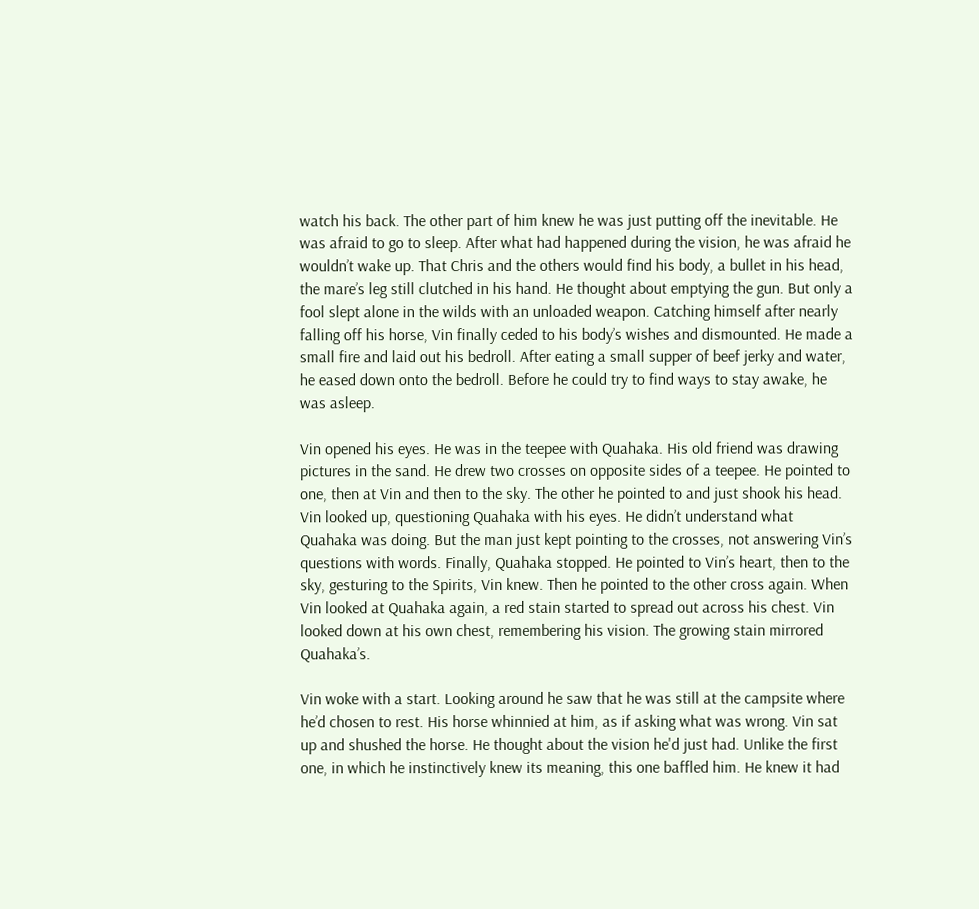watch his back. The other part of him knew he was just putting off the inevitable. He was afraid to go to sleep. After what had happened during the vision, he was afraid he wouldn’t wake up. That Chris and the others would find his body, a bullet in his head, the mare’s leg still clutched in his hand. He thought about emptying the gun. But only a fool slept alone in the wilds with an unloaded weapon. Catching himself after nearly falling off his horse, Vin finally ceded to his body’s wishes and dismounted. He made a small fire and laid out his bedroll. After eating a small supper of beef jerky and water, he eased down onto the bedroll. Before he could try to find ways to stay awake, he was asleep.

Vin opened his eyes. He was in the teepee with Quahaka. His old friend was drawing pictures in the sand. He drew two crosses on opposite sides of a teepee. He pointed to one, then at Vin and then to the sky. The other he pointed to and just shook his head. Vin looked up, questioning Quahaka with his eyes. He didn’t understand what Quahaka was doing. But the man just kept pointing to the crosses, not answering Vin’s questions with words. Finally, Quahaka stopped. He pointed to Vin’s heart, then to the sky, gesturing to the Spirits, Vin knew. Then he pointed to the other cross again. When Vin looked at Quahaka again, a red stain started to spread out across his chest. Vin looked down at his own chest, remembering his vision. The growing stain mirrored Quahaka’s.

Vin woke with a start. Looking around he saw that he was still at the campsite where he’d chosen to rest. His horse whinnied at him, as if asking what was wrong. Vin sat up and shushed the horse. He thought about the vision he'd just had. Unlike the first one, in which he instinctively knew its meaning, this one baffled him. He knew it had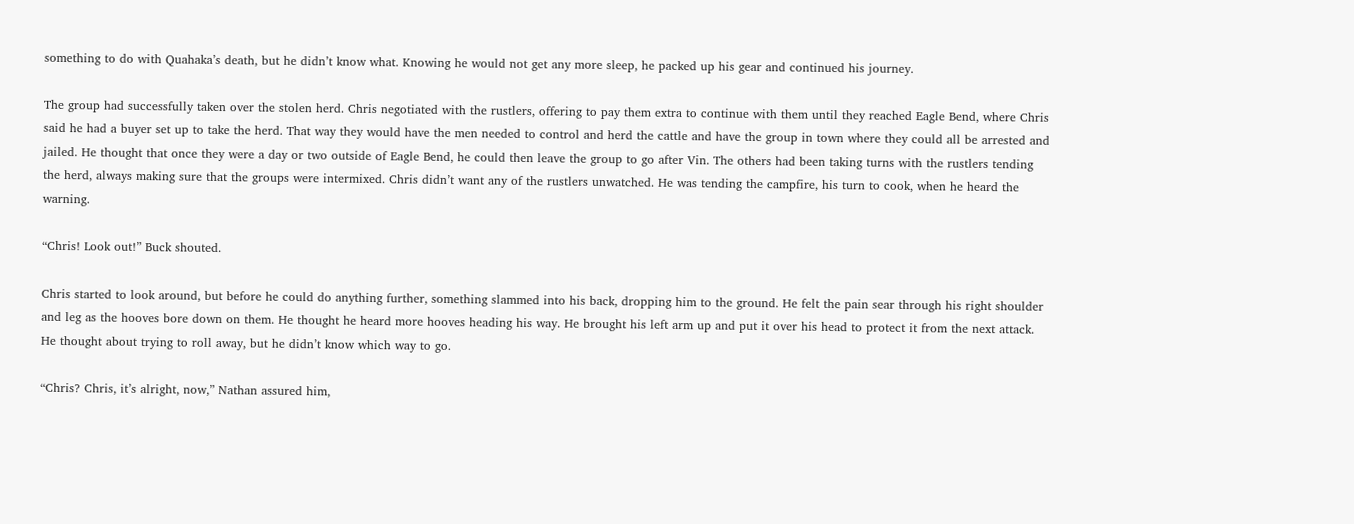something to do with Quahaka’s death, but he didn’t know what. Knowing he would not get any more sleep, he packed up his gear and continued his journey.

The group had successfully taken over the stolen herd. Chris negotiated with the rustlers, offering to pay them extra to continue with them until they reached Eagle Bend, where Chris said he had a buyer set up to take the herd. That way they would have the men needed to control and herd the cattle and have the group in town where they could all be arrested and jailed. He thought that once they were a day or two outside of Eagle Bend, he could then leave the group to go after Vin. The others had been taking turns with the rustlers tending the herd, always making sure that the groups were intermixed. Chris didn’t want any of the rustlers unwatched. He was tending the campfire, his turn to cook, when he heard the warning.

“Chris! Look out!” Buck shouted.

Chris started to look around, but before he could do anything further, something slammed into his back, dropping him to the ground. He felt the pain sear through his right shoulder and leg as the hooves bore down on them. He thought he heard more hooves heading his way. He brought his left arm up and put it over his head to protect it from the next attack. He thought about trying to roll away, but he didn’t know which way to go.

“Chris? Chris, it’s alright, now,” Nathan assured him,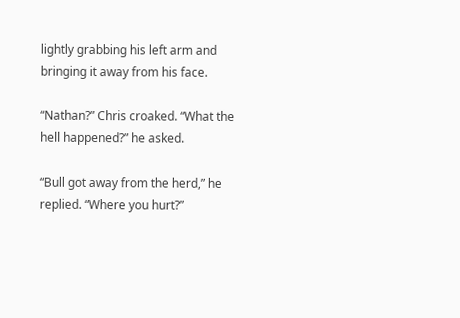lightly grabbing his left arm and bringing it away from his face.

“Nathan?” Chris croaked. “What the hell happened?” he asked.

“Bull got away from the herd,” he replied. “Where you hurt?”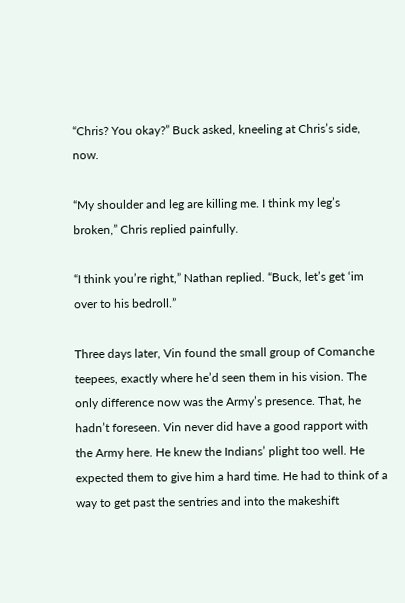“Chris? You okay?” Buck asked, kneeling at Chris’s side, now.

“My shoulder and leg are killing me. I think my leg’s broken,” Chris replied painfully.

“I think you’re right,” Nathan replied. “Buck, let’s get ‘im over to his bedroll.”

Three days later, Vin found the small group of Comanche teepees, exactly where he’d seen them in his vision. The only difference now was the Army’s presence. That, he hadn’t foreseen. Vin never did have a good rapport with the Army here. He knew the Indians’ plight too well. He expected them to give him a hard time. He had to think of a way to get past the sentries and into the makeshift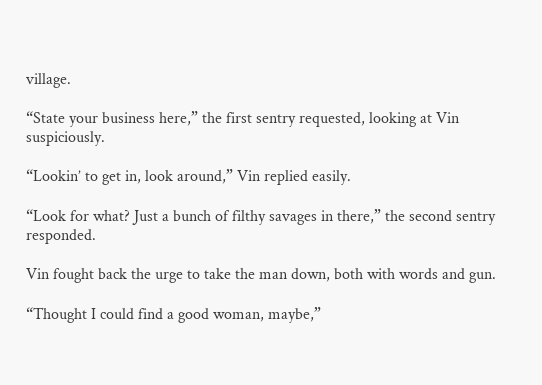village.

“State your business here,” the first sentry requested, looking at Vin suspiciously.

“Lookin’ to get in, look around,” Vin replied easily.

“Look for what? Just a bunch of filthy savages in there,” the second sentry responded.

Vin fought back the urge to take the man down, both with words and gun.

“Thought I could find a good woman, maybe,”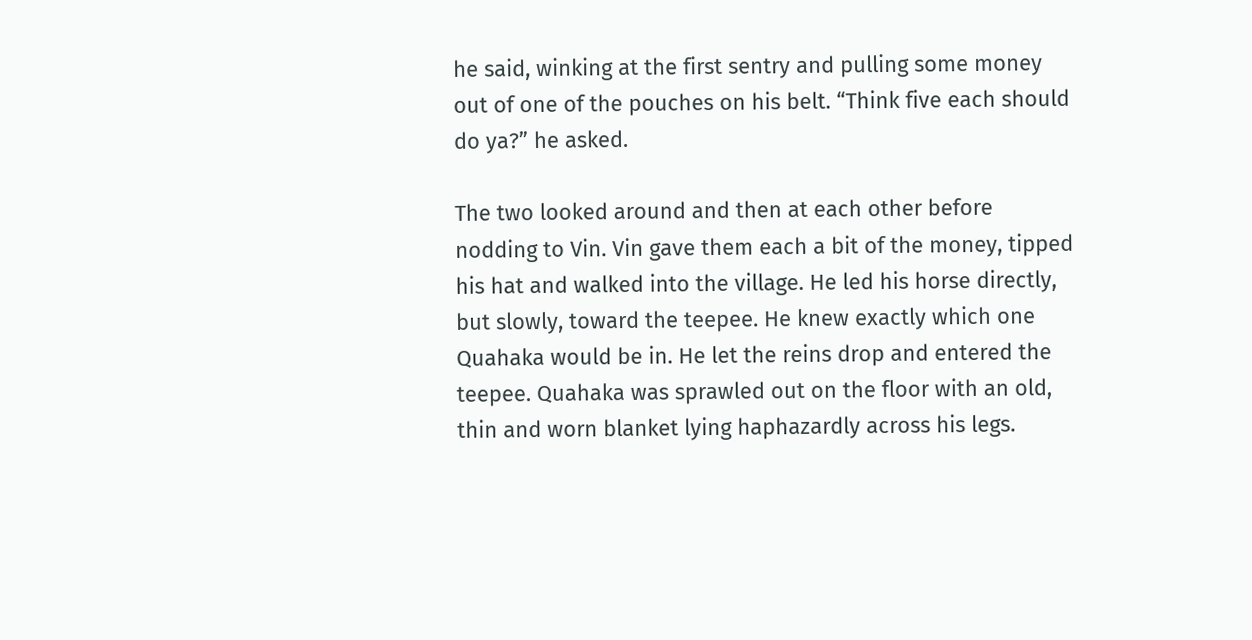he said, winking at the first sentry and pulling some money out of one of the pouches on his belt. “Think five each should do ya?” he asked.

The two looked around and then at each other before nodding to Vin. Vin gave them each a bit of the money, tipped his hat and walked into the village. He led his horse directly, but slowly, toward the teepee. He knew exactly which one Quahaka would be in. He let the reins drop and entered the teepee. Quahaka was sprawled out on the floor with an old, thin and worn blanket lying haphazardly across his legs.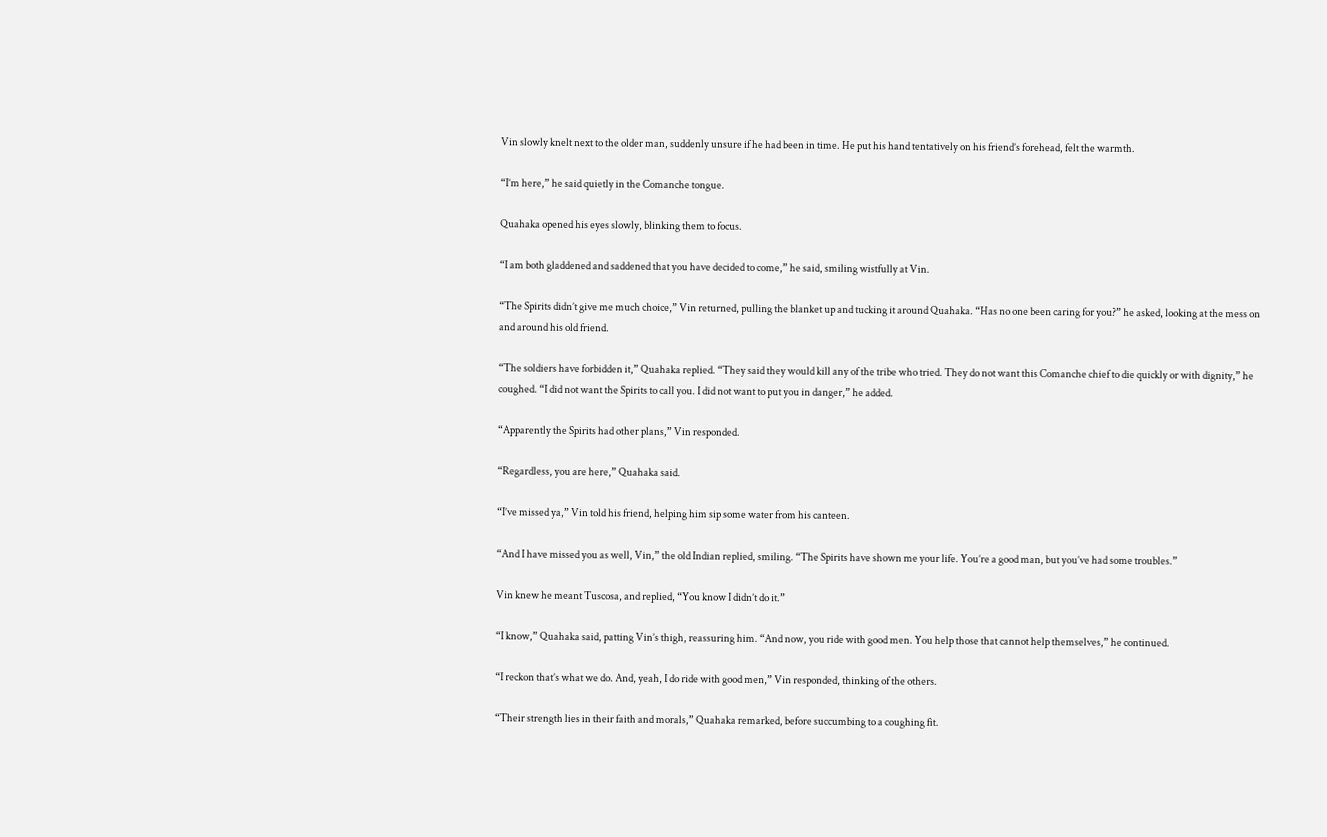Vin slowly knelt next to the older man, suddenly unsure if he had been in time. He put his hand tentatively on his friend’s forehead, felt the warmth.

“I’m here,” he said quietly in the Comanche tongue.

Quahaka opened his eyes slowly, blinking them to focus.

“I am both gladdened and saddened that you have decided to come,” he said, smiling wistfully at Vin.

“The Spirits didn’t give me much choice,” Vin returned, pulling the blanket up and tucking it around Quahaka. “Has no one been caring for you?” he asked, looking at the mess on and around his old friend.

“The soldiers have forbidden it,” Quahaka replied. “They said they would kill any of the tribe who tried. They do not want this Comanche chief to die quickly or with dignity,” he coughed. “I did not want the Spirits to call you. I did not want to put you in danger,” he added.

“Apparently the Spirits had other plans,” Vin responded.

“Regardless, you are here,” Quahaka said.

“I’ve missed ya,” Vin told his friend, helping him sip some water from his canteen.

“And I have missed you as well, Vin,” the old Indian replied, smiling. “The Spirits have shown me your life. You’re a good man, but you’ve had some troubles.”

Vin knew he meant Tuscosa, and replied, “You know I didn’t do it.”

“I know,” Quahaka said, patting Vin’s thigh, reassuring him. “And now, you ride with good men. You help those that cannot help themselves,” he continued.

“I reckon that’s what we do. And, yeah, I do ride with good men,” Vin responded, thinking of the others.

“Their strength lies in their faith and morals,” Quahaka remarked, before succumbing to a coughing fit.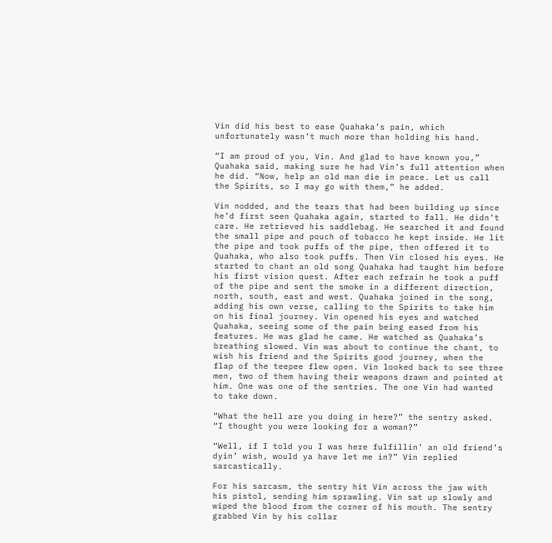Vin did his best to ease Quahaka’s pain, which unfortunately wasn’t much more than holding his hand.

“I am proud of you, Vin. And glad to have known you,” Quahaka said, making sure he had Vin’s full attention when he did. “Now, help an old man die in peace. Let us call the Spirits, so I may go with them,” he added.

Vin nodded, and the tears that had been building up since he’d first seen Quahaka again, started to fall. He didn’t care. He retrieved his saddlebag. He searched it and found the small pipe and pouch of tobacco he kept inside. He lit the pipe and took puffs of the pipe, then offered it to Quahaka, who also took puffs. Then Vin closed his eyes. He started to chant an old song Quahaka had taught him before his first vision quest. After each refrain he took a puff of the pipe and sent the smoke in a different direction, north, south, east and west. Quahaka joined in the song, adding his own verse, calling to the Spirits to take him on his final journey. Vin opened his eyes and watched Quahaka, seeing some of the pain being eased from his features. He was glad he came. He watched as Quahaka’s breathing slowed. Vin was about to continue the chant, to wish his friend and the Spirits good journey, when the flap of the teepee flew open. Vin looked back to see three men, two of them having their weapons drawn and pointed at him. One was one of the sentries. The one Vin had wanted to take down.

“What the hell are you doing in here?” the sentry asked. “I thought you were looking for a woman?”

“Well, if I told you I was here fulfillin’ an old friend’s dyin’ wish, would ya have let me in?” Vin replied sarcastically.

For his sarcasm, the sentry hit Vin across the jaw with his pistol, sending him sprawling. Vin sat up slowly and wiped the blood from the corner of his mouth. The sentry grabbed Vin by his collar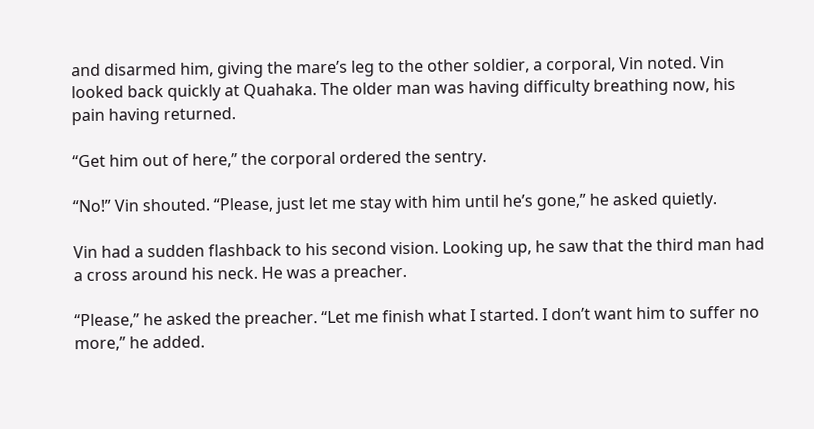and disarmed him, giving the mare’s leg to the other soldier, a corporal, Vin noted. Vin looked back quickly at Quahaka. The older man was having difficulty breathing now, his pain having returned.

“Get him out of here,” the corporal ordered the sentry.

“No!” Vin shouted. “Please, just let me stay with him until he’s gone,” he asked quietly.

Vin had a sudden flashback to his second vision. Looking up, he saw that the third man had a cross around his neck. He was a preacher.

“Please,” he asked the preacher. “Let me finish what I started. I don’t want him to suffer no more,” he added.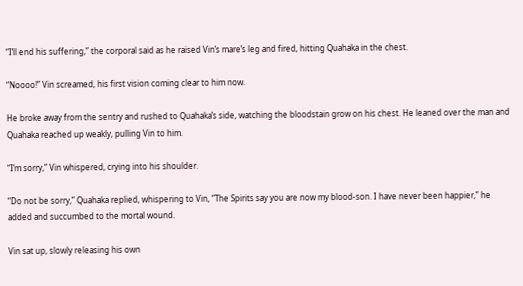“I’ll end his suffering,” the corporal said as he raised Vin’s mare’s leg and fired, hitting Quahaka in the chest.

“Noooo!” Vin screamed, his first vision coming clear to him now.

He broke away from the sentry and rushed to Quahaka’s side, watching the bloodstain grow on his chest. He leaned over the man and Quahaka reached up weakly, pulling Vin to him.

“I’m sorry,” Vin whispered, crying into his shoulder.

“Do not be sorry,” Quahaka replied, whispering to Vin, “The Spirits say you are now my blood-son. I have never been happier,” he added and succumbed to the mortal wound.

Vin sat up, slowly releasing his own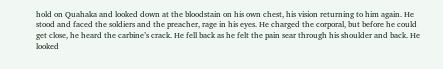hold on Quahaka and looked down at the bloodstain on his own chest, his vision returning to him again. He stood and faced the soldiers and the preacher, rage in his eyes. He charged the corporal, but before he could get close, he heard the carbine’s crack. He fell back as he felt the pain sear through his shoulder and back. He looked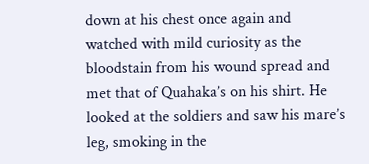down at his chest once again and watched with mild curiosity as the bloodstain from his wound spread and met that of Quahaka’s on his shirt. He looked at the soldiers and saw his mare’s leg, smoking in the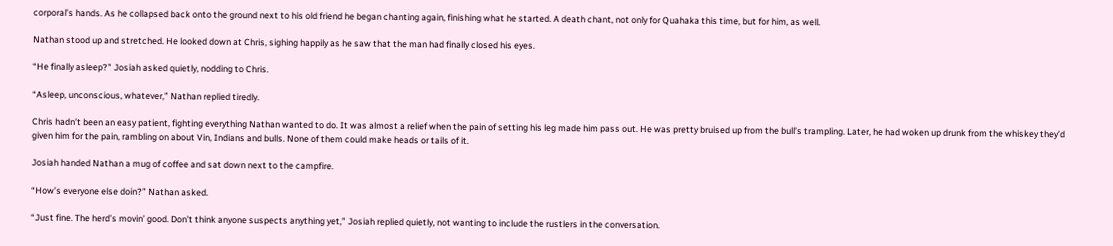corporal’s hands. As he collapsed back onto the ground next to his old friend he began chanting again, finishing what he started. A death chant, not only for Quahaka this time, but for him, as well.

Nathan stood up and stretched. He looked down at Chris, sighing happily as he saw that the man had finally closed his eyes.

“He finally asleep?” Josiah asked quietly, nodding to Chris.

“Asleep, unconscious, whatever,” Nathan replied tiredly.

Chris hadn’t been an easy patient, fighting everything Nathan wanted to do. It was almost a relief when the pain of setting his leg made him pass out. He was pretty bruised up from the bull’s trampling. Later, he had woken up drunk from the whiskey they’d given him for the pain, rambling on about Vin, Indians and bulls. None of them could make heads or tails of it.

Josiah handed Nathan a mug of coffee and sat down next to the campfire.

“How’s everyone else doin?” Nathan asked.

“Just fine. The herd’s movin’ good. Don’t think anyone suspects anything yet,” Josiah replied quietly, not wanting to include the rustlers in the conversation.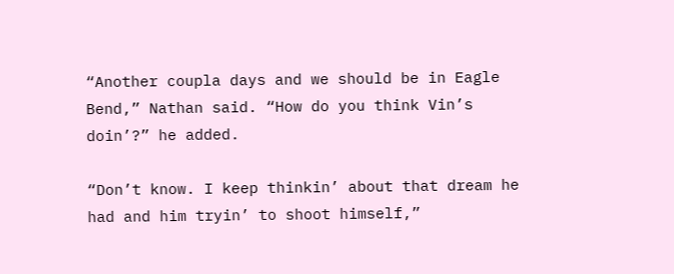“Another coupla days and we should be in Eagle Bend,” Nathan said. “How do you think Vin’s doin’?” he added.

“Don’t know. I keep thinkin’ about that dream he had and him tryin’ to shoot himself,”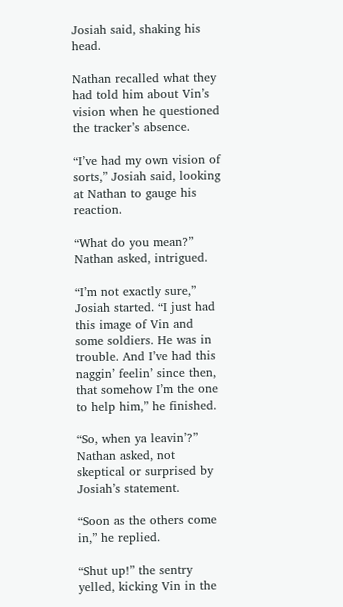Josiah said, shaking his head.

Nathan recalled what they had told him about Vin’s vision when he questioned the tracker’s absence.

“I’ve had my own vision of sorts,” Josiah said, looking at Nathan to gauge his reaction.

“What do you mean?” Nathan asked, intrigued.

“I’m not exactly sure,” Josiah started. “I just had this image of Vin and some soldiers. He was in trouble. And I’ve had this naggin’ feelin’ since then, that somehow I’m the one to help him,” he finished.

“So, when ya leavin’?” Nathan asked, not skeptical or surprised by Josiah’s statement.

“Soon as the others come in,” he replied.

“Shut up!” the sentry yelled, kicking Vin in the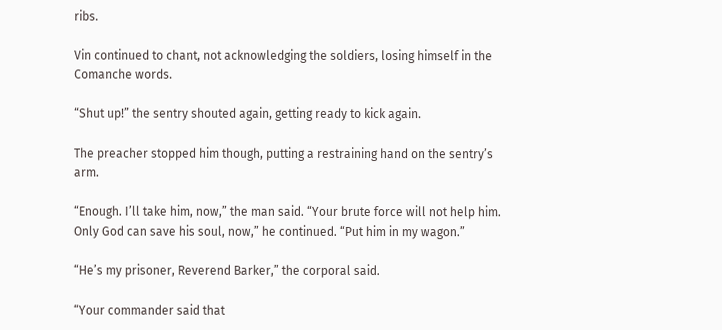ribs.

Vin continued to chant, not acknowledging the soldiers, losing himself in the Comanche words.

“Shut up!” the sentry shouted again, getting ready to kick again.

The preacher stopped him though, putting a restraining hand on the sentry’s arm.

“Enough. I’ll take him, now,” the man said. “Your brute force will not help him. Only God can save his soul, now,” he continued. “Put him in my wagon.”

“He’s my prisoner, Reverend Barker,” the corporal said.

“Your commander said that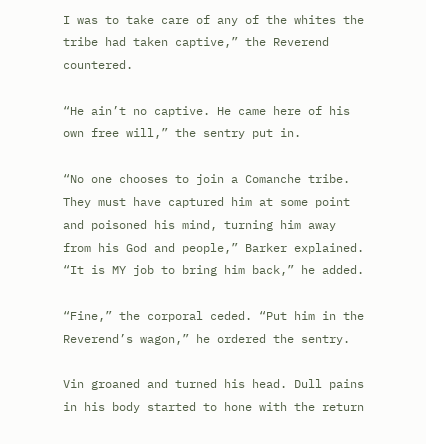I was to take care of any of the whites the tribe had taken captive,” the Reverend countered.

“He ain’t no captive. He came here of his own free will,” the sentry put in.

“No one chooses to join a Comanche tribe. They must have captured him at some point and poisoned his mind, turning him away from his God and people,” Barker explained. “It is MY job to bring him back,” he added.

“Fine,” the corporal ceded. “Put him in the Reverend’s wagon,” he ordered the sentry.

Vin groaned and turned his head. Dull pains in his body started to hone with the return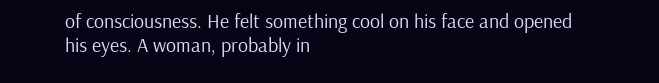of consciousness. He felt something cool on his face and opened his eyes. A woman, probably in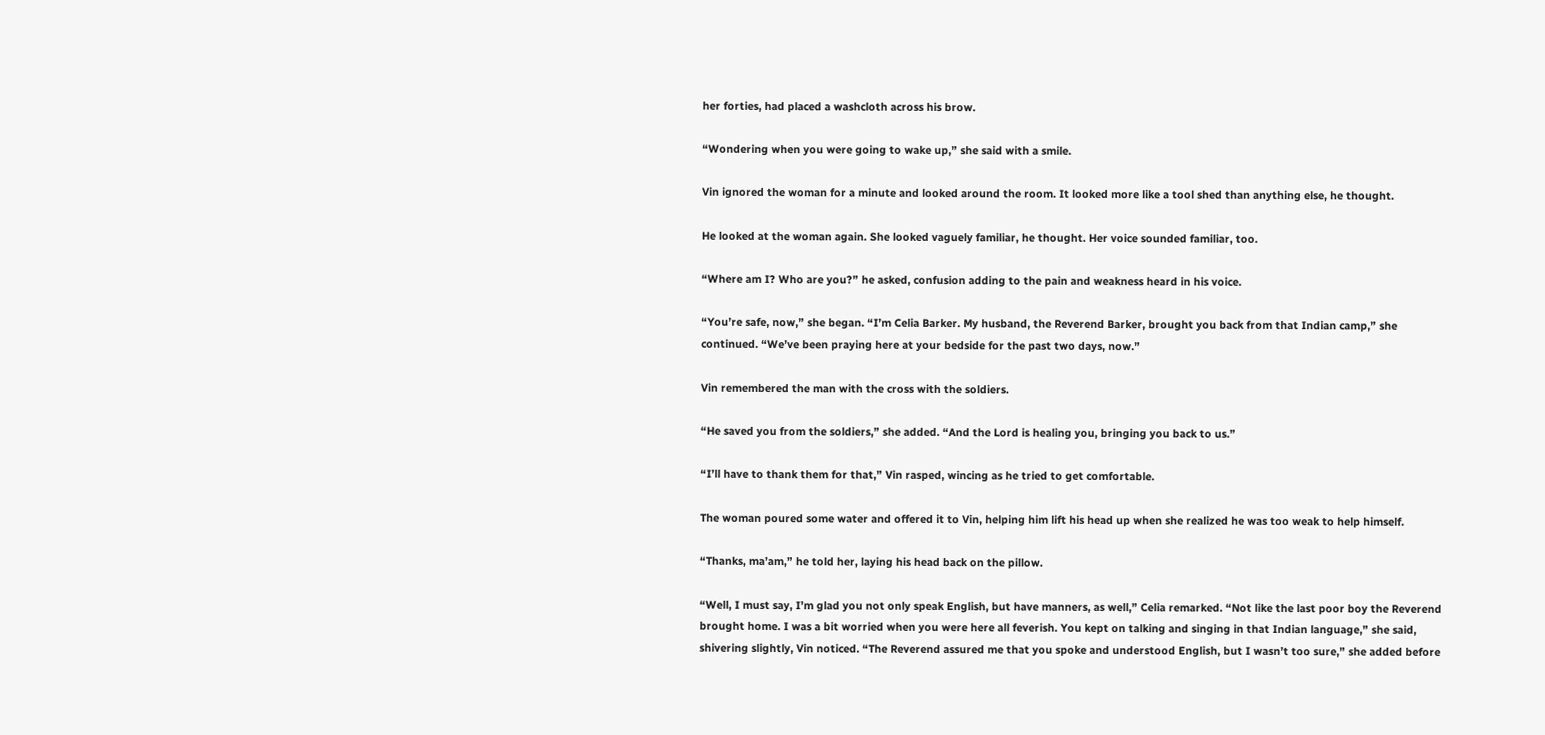her forties, had placed a washcloth across his brow.

“Wondering when you were going to wake up,” she said with a smile.

Vin ignored the woman for a minute and looked around the room. It looked more like a tool shed than anything else, he thought.

He looked at the woman again. She looked vaguely familiar, he thought. Her voice sounded familiar, too.

“Where am I? Who are you?” he asked, confusion adding to the pain and weakness heard in his voice.

“You’re safe, now,” she began. “I’m Celia Barker. My husband, the Reverend Barker, brought you back from that Indian camp,” she continued. “We’ve been praying here at your bedside for the past two days, now.”

Vin remembered the man with the cross with the soldiers.

“He saved you from the soldiers,” she added. “And the Lord is healing you, bringing you back to us.”

“I’ll have to thank them for that,” Vin rasped, wincing as he tried to get comfortable.

The woman poured some water and offered it to Vin, helping him lift his head up when she realized he was too weak to help himself.

“Thanks, ma’am,” he told her, laying his head back on the pillow.

“Well, I must say, I’m glad you not only speak English, but have manners, as well,” Celia remarked. “Not like the last poor boy the Reverend brought home. I was a bit worried when you were here all feverish. You kept on talking and singing in that Indian language,” she said, shivering slightly, Vin noticed. “The Reverend assured me that you spoke and understood English, but I wasn’t too sure,” she added before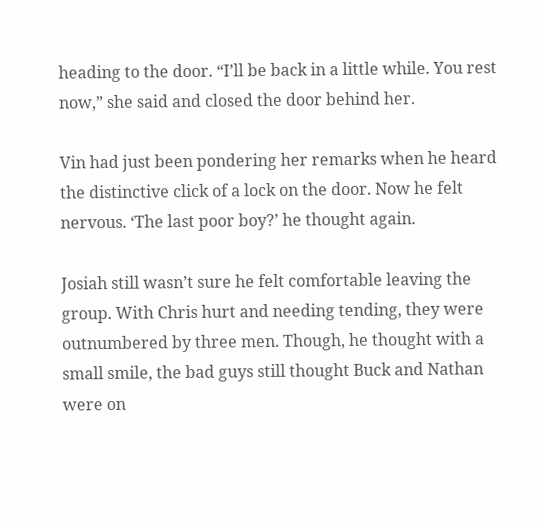heading to the door. “I’ll be back in a little while. You rest now,” she said and closed the door behind her.

Vin had just been pondering her remarks when he heard the distinctive click of a lock on the door. Now he felt nervous. ‘The last poor boy?’ he thought again.

Josiah still wasn’t sure he felt comfortable leaving the group. With Chris hurt and needing tending, they were outnumbered by three men. Though, he thought with a small smile, the bad guys still thought Buck and Nathan were on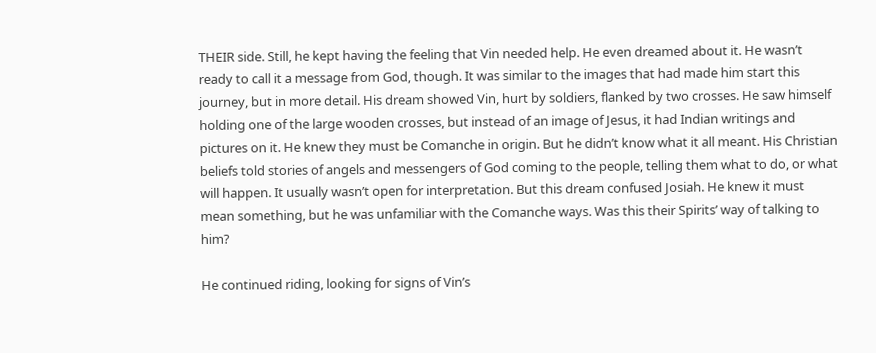THEIR side. Still, he kept having the feeling that Vin needed help. He even dreamed about it. He wasn’t ready to call it a message from God, though. It was similar to the images that had made him start this journey, but in more detail. His dream showed Vin, hurt by soldiers, flanked by two crosses. He saw himself holding one of the large wooden crosses, but instead of an image of Jesus, it had Indian writings and pictures on it. He knew they must be Comanche in origin. But he didn’t know what it all meant. His Christian beliefs told stories of angels and messengers of God coming to the people, telling them what to do, or what will happen. It usually wasn’t open for interpretation. But this dream confused Josiah. He knew it must mean something, but he was unfamiliar with the Comanche ways. Was this their Spirits’ way of talking to him?

He continued riding, looking for signs of Vin’s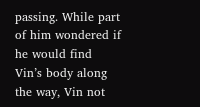passing. While part of him wondered if he would find Vin’s body along the way, Vin not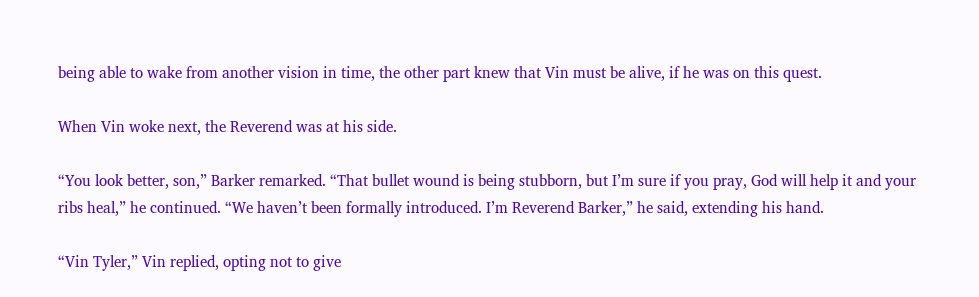being able to wake from another vision in time, the other part knew that Vin must be alive, if he was on this quest.

When Vin woke next, the Reverend was at his side.

“You look better, son,” Barker remarked. “That bullet wound is being stubborn, but I’m sure if you pray, God will help it and your ribs heal,” he continued. “We haven’t been formally introduced. I’m Reverend Barker,” he said, extending his hand.

“Vin Tyler,” Vin replied, opting not to give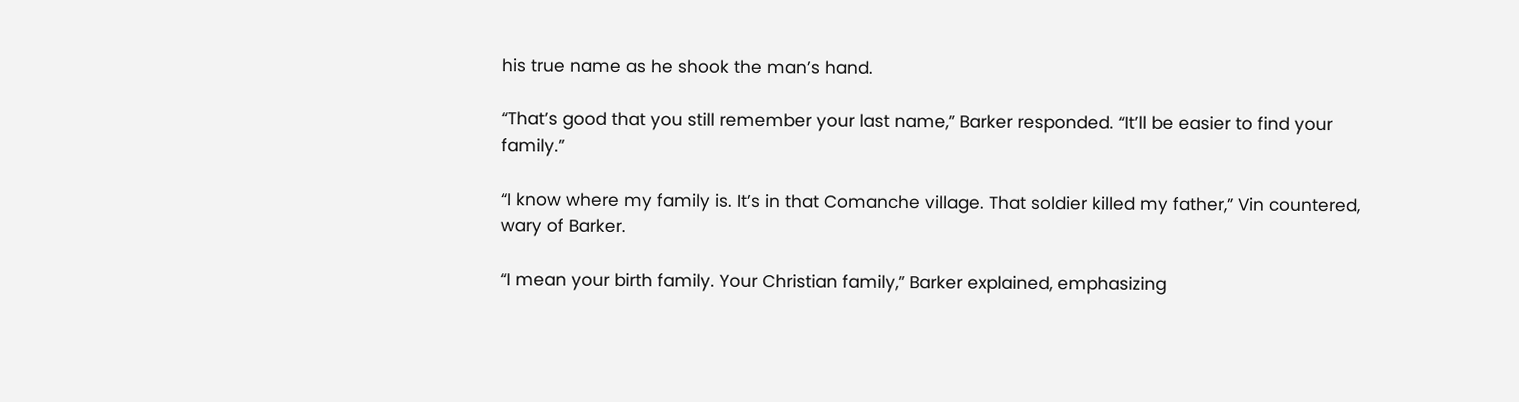his true name as he shook the man’s hand.

“That’s good that you still remember your last name,” Barker responded. “It’ll be easier to find your family.”

“I know where my family is. It’s in that Comanche village. That soldier killed my father,” Vin countered, wary of Barker.

“I mean your birth family. Your Christian family,” Barker explained, emphasizing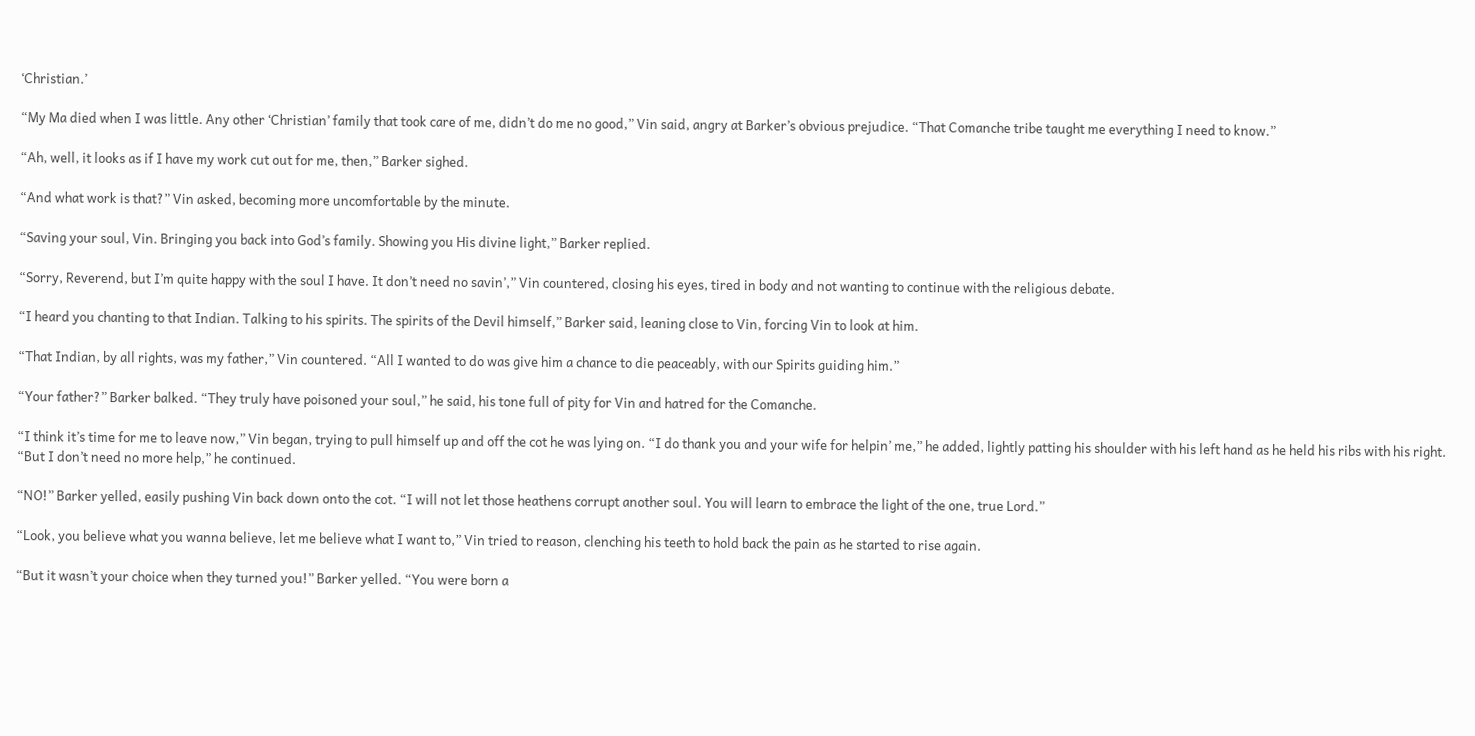‘Christian.’

“My Ma died when I was little. Any other ‘Christian’ family that took care of me, didn’t do me no good,” Vin said, angry at Barker’s obvious prejudice. “That Comanche tribe taught me everything I need to know.”

“Ah, well, it looks as if I have my work cut out for me, then,” Barker sighed.

“And what work is that?” Vin asked, becoming more uncomfortable by the minute.

“Saving your soul, Vin. Bringing you back into God’s family. Showing you His divine light,” Barker replied.

“Sorry, Reverend, but I’m quite happy with the soul I have. It don’t need no savin’,” Vin countered, closing his eyes, tired in body and not wanting to continue with the religious debate.

“I heard you chanting to that Indian. Talking to his spirits. The spirits of the Devil himself,” Barker said, leaning close to Vin, forcing Vin to look at him.

“That Indian, by all rights, was my father,” Vin countered. “All I wanted to do was give him a chance to die peaceably, with our Spirits guiding him.”

“Your father?” Barker balked. “They truly have poisoned your soul,” he said, his tone full of pity for Vin and hatred for the Comanche.

“I think it’s time for me to leave now,” Vin began, trying to pull himself up and off the cot he was lying on. “I do thank you and your wife for helpin’ me,” he added, lightly patting his shoulder with his left hand as he held his ribs with his right. “But I don’t need no more help,” he continued.

“NO!” Barker yelled, easily pushing Vin back down onto the cot. “I will not let those heathens corrupt another soul. You will learn to embrace the light of the one, true Lord.”

“Look, you believe what you wanna believe, let me believe what I want to,” Vin tried to reason, clenching his teeth to hold back the pain as he started to rise again.

“But it wasn’t your choice when they turned you!” Barker yelled. “You were born a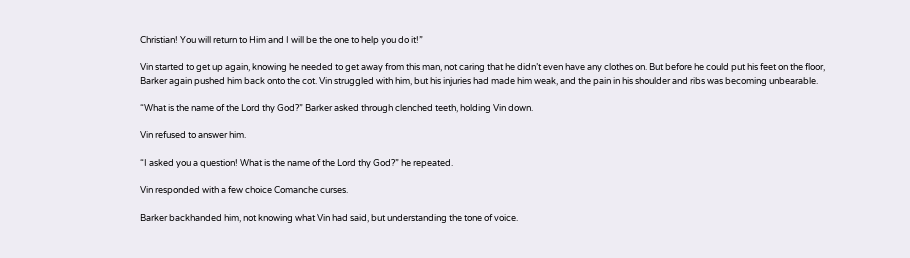Christian! You will return to Him and I will be the one to help you do it!”

Vin started to get up again, knowing he needed to get away from this man, not caring that he didn’t even have any clothes on. But before he could put his feet on the floor, Barker again pushed him back onto the cot. Vin struggled with him, but his injuries had made him weak, and the pain in his shoulder and ribs was becoming unbearable.

“What is the name of the Lord thy God?” Barker asked through clenched teeth, holding Vin down.

Vin refused to answer him.

“I asked you a question! What is the name of the Lord thy God?” he repeated.

Vin responded with a few choice Comanche curses.

Barker backhanded him, not knowing what Vin had said, but understanding the tone of voice.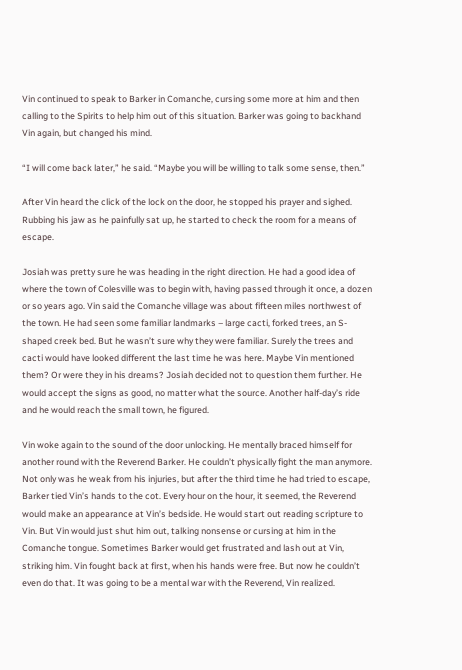Vin continued to speak to Barker in Comanche, cursing some more at him and then calling to the Spirits to help him out of this situation. Barker was going to backhand Vin again, but changed his mind.

“I will come back later,” he said. “Maybe you will be willing to talk some sense, then.”

After Vin heard the click of the lock on the door, he stopped his prayer and sighed. Rubbing his jaw as he painfully sat up, he started to check the room for a means of escape.

Josiah was pretty sure he was heading in the right direction. He had a good idea of where the town of Colesville was to begin with, having passed through it once, a dozen or so years ago. Vin said the Comanche village was about fifteen miles northwest of the town. He had seen some familiar landmarks – large cacti, forked trees, an S-shaped creek bed. But he wasn’t sure why they were familiar. Surely the trees and cacti would have looked different the last time he was here. Maybe Vin mentioned them? Or were they in his dreams? Josiah decided not to question them further. He would accept the signs as good, no matter what the source. Another half-day’s ride and he would reach the small town, he figured.

Vin woke again to the sound of the door unlocking. He mentally braced himself for another round with the Reverend Barker. He couldn’t physically fight the man anymore. Not only was he weak from his injuries, but after the third time he had tried to escape, Barker tied Vin’s hands to the cot. Every hour on the hour, it seemed, the Reverend would make an appearance at Vin’s bedside. He would start out reading scripture to Vin. But Vin would just shut him out, talking nonsense or cursing at him in the Comanche tongue. Sometimes Barker would get frustrated and lash out at Vin, striking him. Vin fought back at first, when his hands were free. But now he couldn’t even do that. It was going to be a mental war with the Reverend, Vin realized.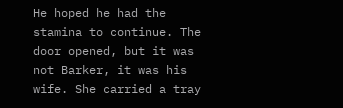He hoped he had the stamina to continue. The door opened, but it was not Barker, it was his wife. She carried a tray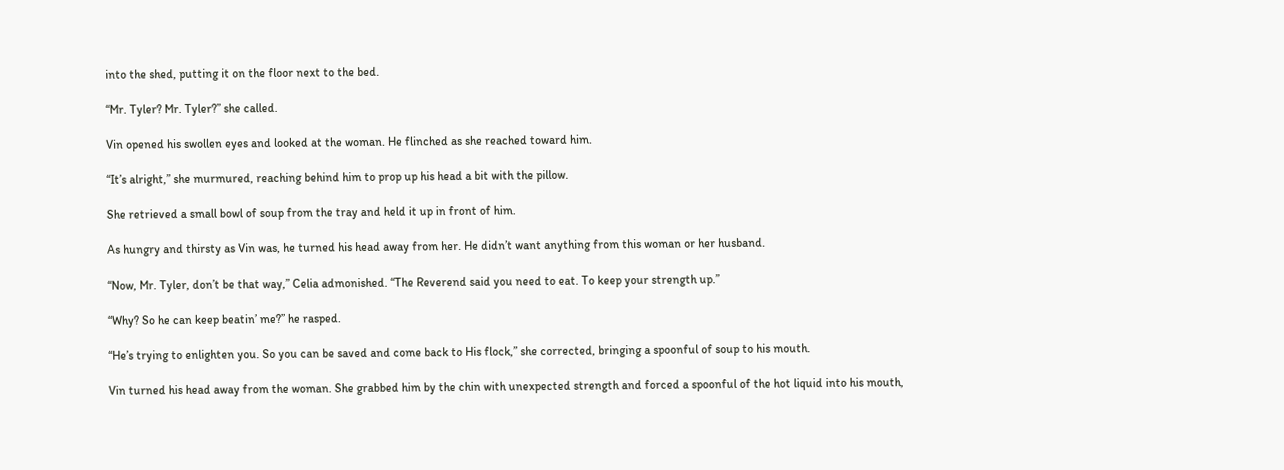into the shed, putting it on the floor next to the bed.

“Mr. Tyler? Mr. Tyler?” she called.

Vin opened his swollen eyes and looked at the woman. He flinched as she reached toward him.

“It’s alright,” she murmured, reaching behind him to prop up his head a bit with the pillow.

She retrieved a small bowl of soup from the tray and held it up in front of him.

As hungry and thirsty as Vin was, he turned his head away from her. He didn’t want anything from this woman or her husband.

“Now, Mr. Tyler, don’t be that way,” Celia admonished. “The Reverend said you need to eat. To keep your strength up.”

“Why? So he can keep beatin’ me?” he rasped.

“He’s trying to enlighten you. So you can be saved and come back to His flock,” she corrected, bringing a spoonful of soup to his mouth.

Vin turned his head away from the woman. She grabbed him by the chin with unexpected strength and forced a spoonful of the hot liquid into his mouth,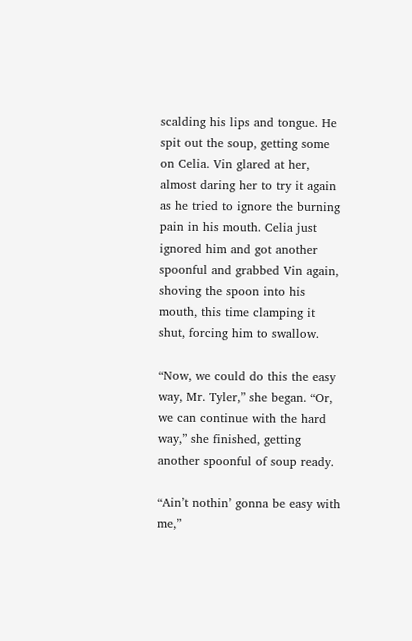scalding his lips and tongue. He spit out the soup, getting some on Celia. Vin glared at her, almost daring her to try it again as he tried to ignore the burning pain in his mouth. Celia just ignored him and got another spoonful and grabbed Vin again, shoving the spoon into his mouth, this time clamping it shut, forcing him to swallow.

“Now, we could do this the easy way, Mr. Tyler,” she began. “Or, we can continue with the hard way,” she finished, getting another spoonful of soup ready.

“Ain’t nothin’ gonna be easy with me,”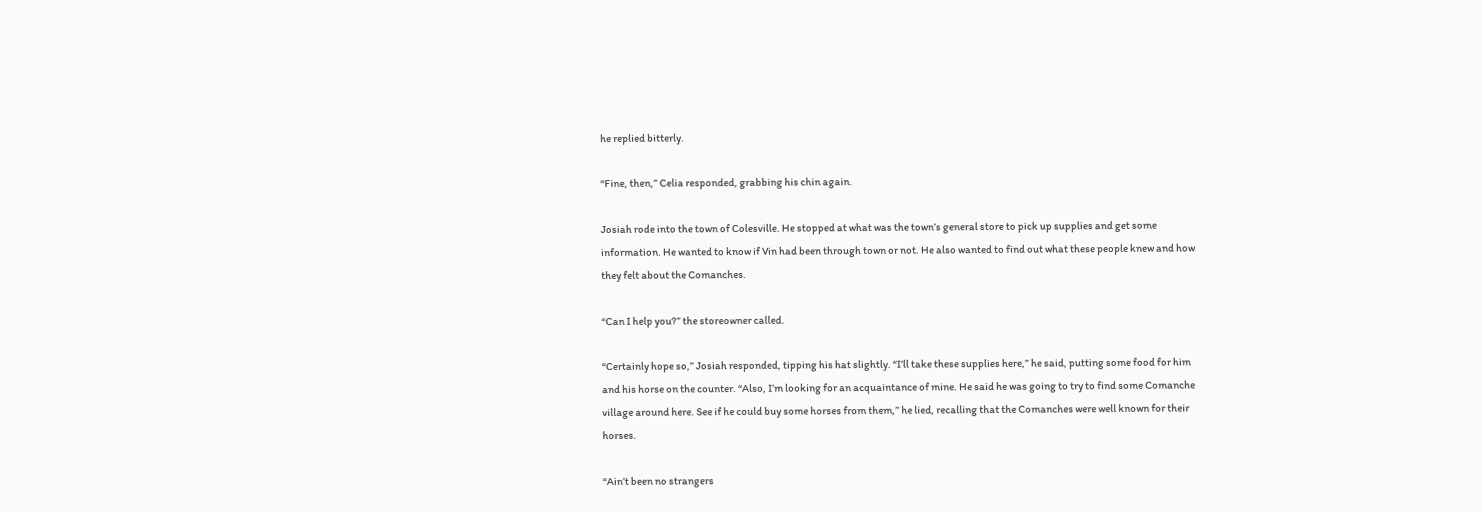he replied bitterly.

“Fine, then,” Celia responded, grabbing his chin again.

Josiah rode into the town of Colesville. He stopped at what was the town’s general store to pick up supplies and get some information. He wanted to know if Vin had been through town or not. He also wanted to find out what these people knew and how they felt about the Comanches.

“Can I help you?” the storeowner called.

“Certainly hope so,” Josiah responded, tipping his hat slightly. “I’ll take these supplies here,” he said, putting some food for him and his horse on the counter. “Also, I’m looking for an acquaintance of mine. He said he was going to try to find some Comanche village around here. See if he could buy some horses from them,” he lied, recalling that the Comanches were well known for their horses.

“Ain’t been no strangers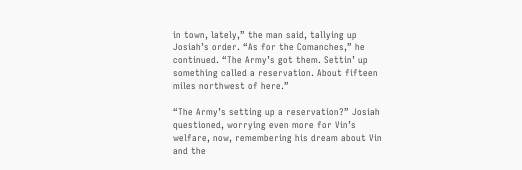in town, lately,” the man said, tallying up Josiah’s order. “As for the Comanches,” he continued. “The Army’s got them. Settin’ up something called a reservation. About fifteen miles northwest of here.”

“The Army’s setting up a reservation?” Josiah questioned, worrying even more for Vin’s welfare, now, remembering his dream about Vin and the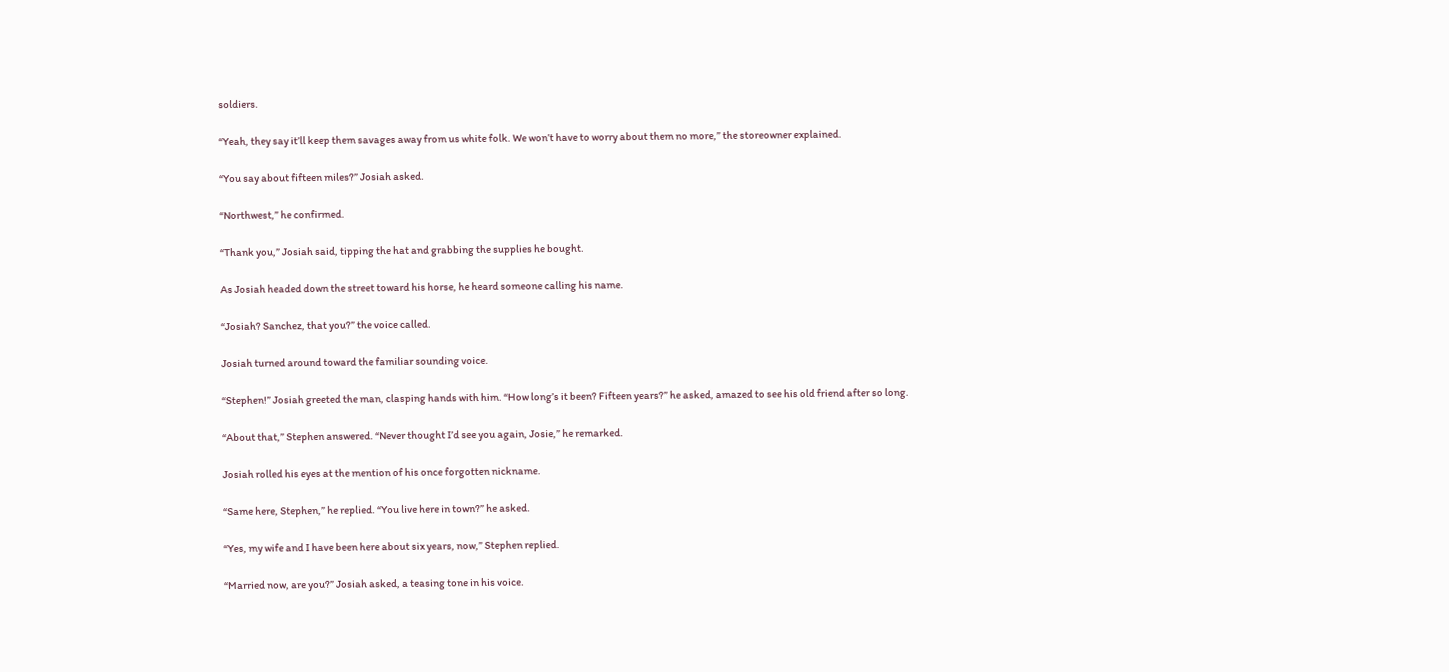soldiers.

“Yeah, they say it’ll keep them savages away from us white folk. We won’t have to worry about them no more,” the storeowner explained.

“You say about fifteen miles?” Josiah asked.

“Northwest,” he confirmed.

“Thank you,” Josiah said, tipping the hat and grabbing the supplies he bought.

As Josiah headed down the street toward his horse, he heard someone calling his name.

“Josiah? Sanchez, that you?” the voice called.

Josiah turned around toward the familiar sounding voice.

“Stephen!” Josiah greeted the man, clasping hands with him. “How long’s it been? Fifteen years?” he asked, amazed to see his old friend after so long.

“About that,” Stephen answered. “Never thought I’d see you again, Josie,” he remarked.

Josiah rolled his eyes at the mention of his once forgotten nickname.

“Same here, Stephen,” he replied. “You live here in town?” he asked.

“Yes, my wife and I have been here about six years, now,” Stephen replied.

“Married now, are you?” Josiah asked, a teasing tone in his voice.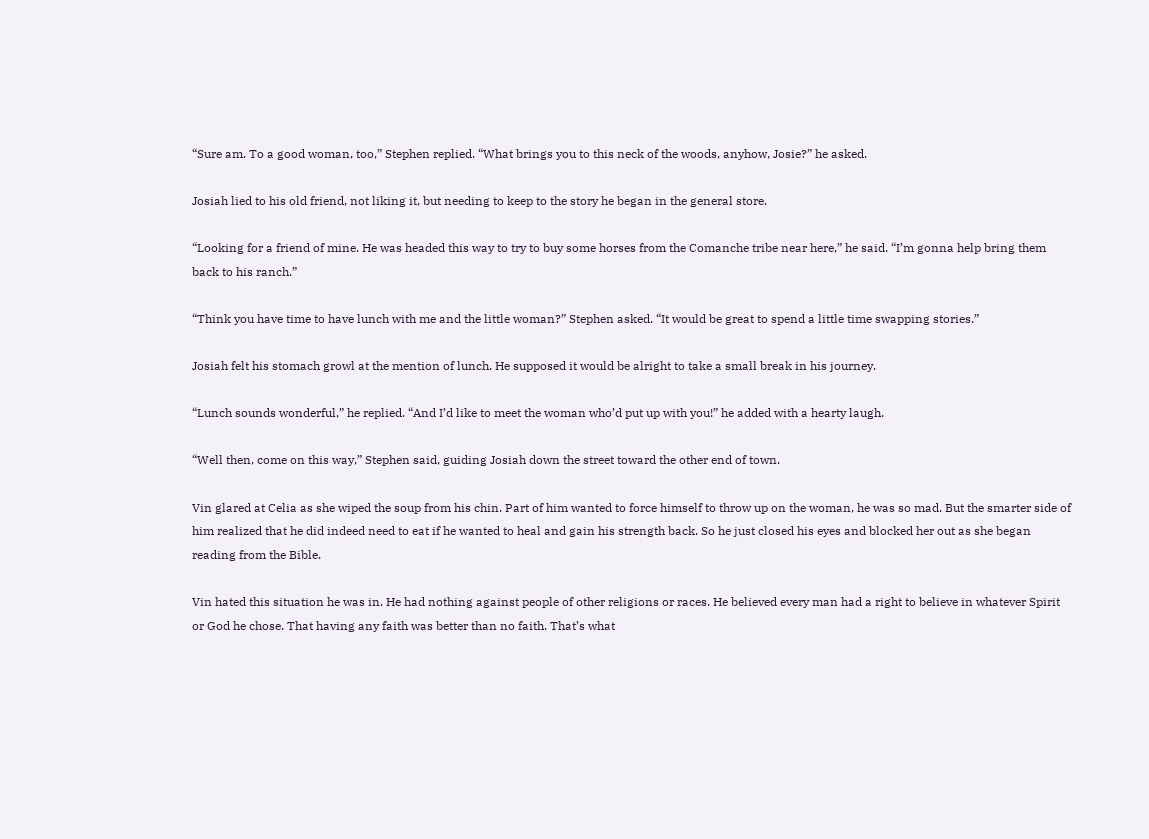“Sure am. To a good woman, too,” Stephen replied. “What brings you to this neck of the woods, anyhow, Josie?” he asked.

Josiah lied to his old friend, not liking it, but needing to keep to the story he began in the general store.

“Looking for a friend of mine. He was headed this way to try to buy some horses from the Comanche tribe near here,” he said. “I’m gonna help bring them back to his ranch.”

“Think you have time to have lunch with me and the little woman?” Stephen asked. “It would be great to spend a little time swapping stories.”

Josiah felt his stomach growl at the mention of lunch. He supposed it would be alright to take a small break in his journey.

“Lunch sounds wonderful,” he replied. “And I’d like to meet the woman who’d put up with you!” he added with a hearty laugh.

“Well then, come on this way,” Stephen said, guiding Josiah down the street toward the other end of town.

Vin glared at Celia as she wiped the soup from his chin. Part of him wanted to force himself to throw up on the woman, he was so mad. But the smarter side of him realized that he did indeed need to eat if he wanted to heal and gain his strength back. So he just closed his eyes and blocked her out as she began reading from the Bible.

Vin hated this situation he was in. He had nothing against people of other religions or races. He believed every man had a right to believe in whatever Spirit or God he chose. That having any faith was better than no faith. That’s what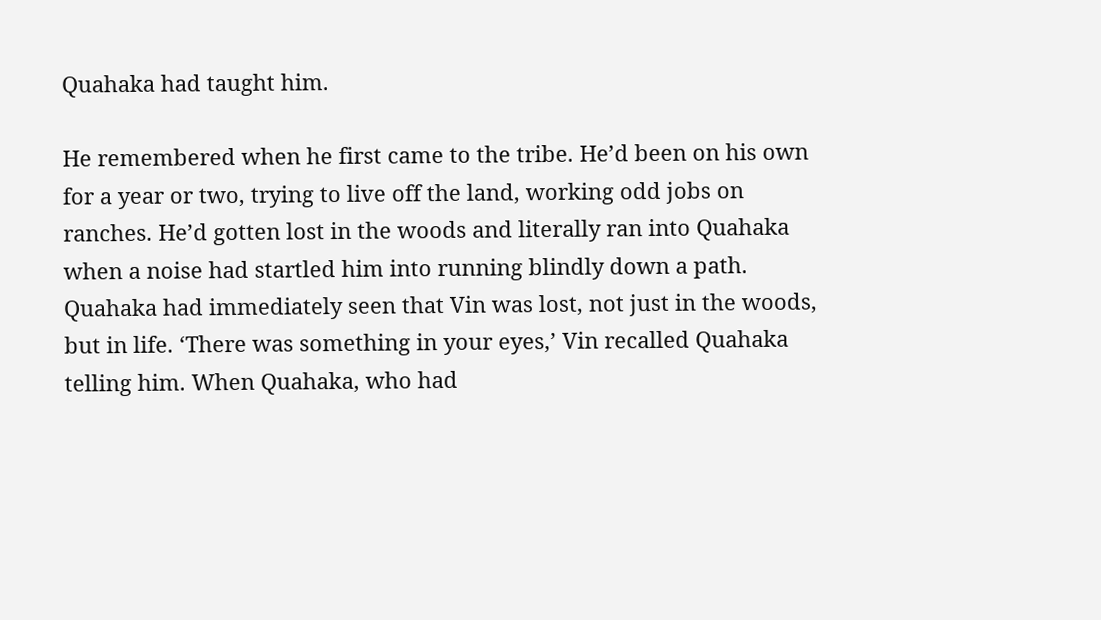Quahaka had taught him.

He remembered when he first came to the tribe. He’d been on his own for a year or two, trying to live off the land, working odd jobs on ranches. He’d gotten lost in the woods and literally ran into Quahaka when a noise had startled him into running blindly down a path. Quahaka had immediately seen that Vin was lost, not just in the woods, but in life. ‘There was something in your eyes,’ Vin recalled Quahaka telling him. When Quahaka, who had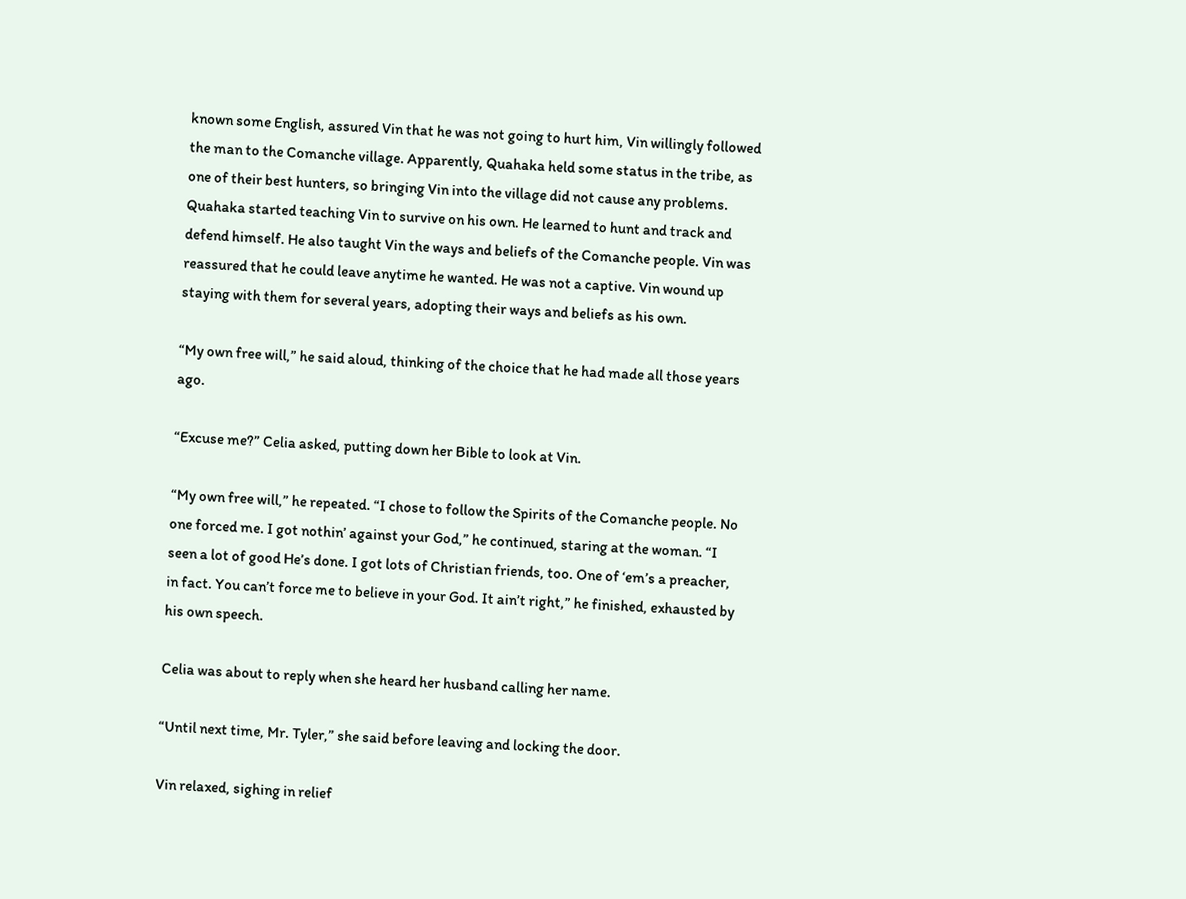known some English, assured Vin that he was not going to hurt him, Vin willingly followed the man to the Comanche village. Apparently, Quahaka held some status in the tribe, as one of their best hunters, so bringing Vin into the village did not cause any problems. Quahaka started teaching Vin to survive on his own. He learned to hunt and track and defend himself. He also taught Vin the ways and beliefs of the Comanche people. Vin was reassured that he could leave anytime he wanted. He was not a captive. Vin wound up staying with them for several years, adopting their ways and beliefs as his own.

“My own free will,” he said aloud, thinking of the choice that he had made all those years ago.

“Excuse me?” Celia asked, putting down her Bible to look at Vin.

“My own free will,” he repeated. “I chose to follow the Spirits of the Comanche people. No one forced me. I got nothin’ against your God,” he continued, staring at the woman. “I seen a lot of good He’s done. I got lots of Christian friends, too. One of ‘em’s a preacher, in fact. You can’t force me to believe in your God. It ain’t right,” he finished, exhausted by his own speech.

Celia was about to reply when she heard her husband calling her name.

“Until next time, Mr. Tyler,” she said before leaving and locking the door.

Vin relaxed, sighing in relief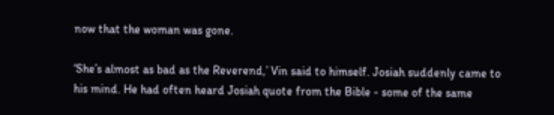now that the woman was gone.

‘She’s almost as bad as the Reverend,’ Vin said to himself. Josiah suddenly came to his mind. He had often heard Josiah quote from the Bible - some of the same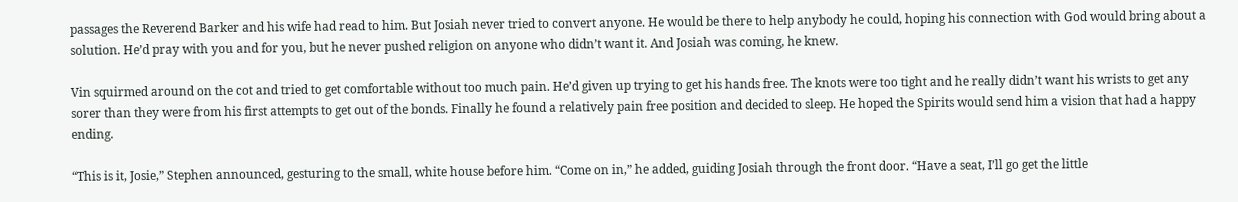passages the Reverend Barker and his wife had read to him. But Josiah never tried to convert anyone. He would be there to help anybody he could, hoping his connection with God would bring about a solution. He’d pray with you and for you, but he never pushed religion on anyone who didn’t want it. And Josiah was coming, he knew.

Vin squirmed around on the cot and tried to get comfortable without too much pain. He’d given up trying to get his hands free. The knots were too tight and he really didn’t want his wrists to get any sorer than they were from his first attempts to get out of the bonds. Finally he found a relatively pain free position and decided to sleep. He hoped the Spirits would send him a vision that had a happy ending.

“This is it, Josie,” Stephen announced, gesturing to the small, white house before him. “Come on in,” he added, guiding Josiah through the front door. “Have a seat, I’ll go get the little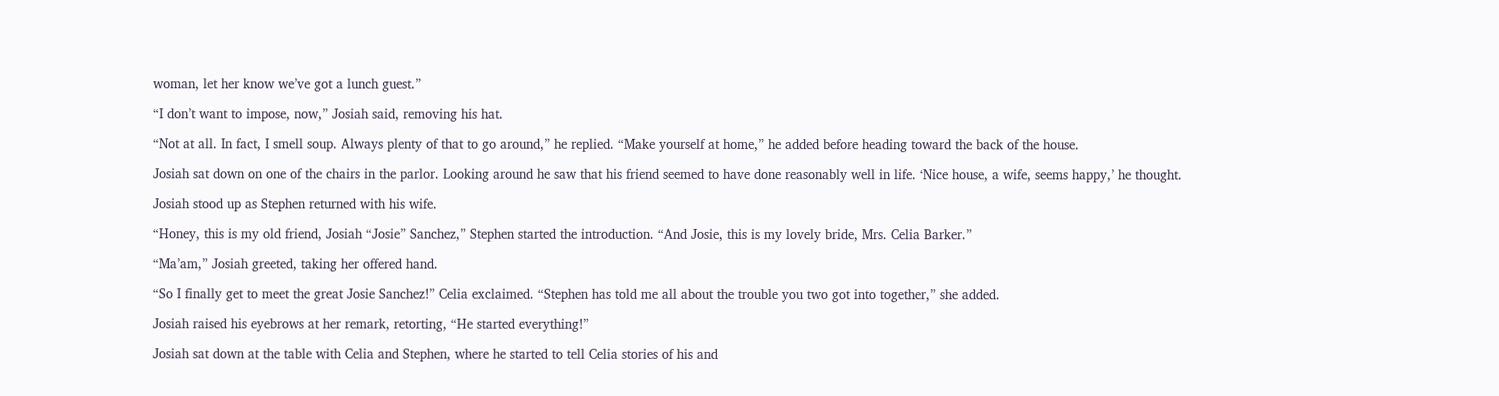woman, let her know we’ve got a lunch guest.”

“I don’t want to impose, now,” Josiah said, removing his hat.

“Not at all. In fact, I smell soup. Always plenty of that to go around,” he replied. “Make yourself at home,” he added before heading toward the back of the house.

Josiah sat down on one of the chairs in the parlor. Looking around he saw that his friend seemed to have done reasonably well in life. ‘Nice house, a wife, seems happy,’ he thought.

Josiah stood up as Stephen returned with his wife.

“Honey, this is my old friend, Josiah “Josie” Sanchez,” Stephen started the introduction. “And Josie, this is my lovely bride, Mrs. Celia Barker.”

“Ma’am,” Josiah greeted, taking her offered hand.

“So I finally get to meet the great Josie Sanchez!” Celia exclaimed. “Stephen has told me all about the trouble you two got into together,” she added.

Josiah raised his eyebrows at her remark, retorting, “He started everything!”

Josiah sat down at the table with Celia and Stephen, where he started to tell Celia stories of his and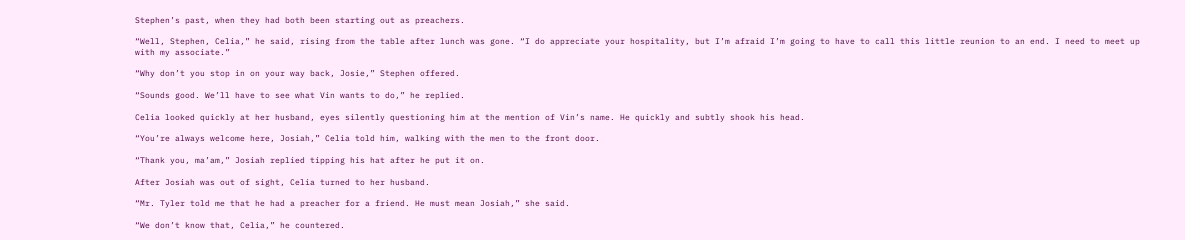Stephen’s past, when they had both been starting out as preachers.

“Well, Stephen, Celia,” he said, rising from the table after lunch was gone. “I do appreciate your hospitality, but I’m afraid I’m going to have to call this little reunion to an end. I need to meet up with my associate.”

“Why don’t you stop in on your way back, Josie,” Stephen offered.

“Sounds good. We’ll have to see what Vin wants to do,” he replied.

Celia looked quickly at her husband, eyes silently questioning him at the mention of Vin’s name. He quickly and subtly shook his head.

“You’re always welcome here, Josiah,” Celia told him, walking with the men to the front door.

“Thank you, ma’am,” Josiah replied tipping his hat after he put it on.

After Josiah was out of sight, Celia turned to her husband.

“Mr. Tyler told me that he had a preacher for a friend. He must mean Josiah,” she said.

“We don’t know that, Celia,” he countered.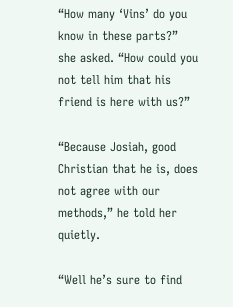“How many ‘Vins’ do you know in these parts?” she asked. “How could you not tell him that his friend is here with us?”

“Because Josiah, good Christian that he is, does not agree with our methods,” he told her quietly.

“Well he’s sure to find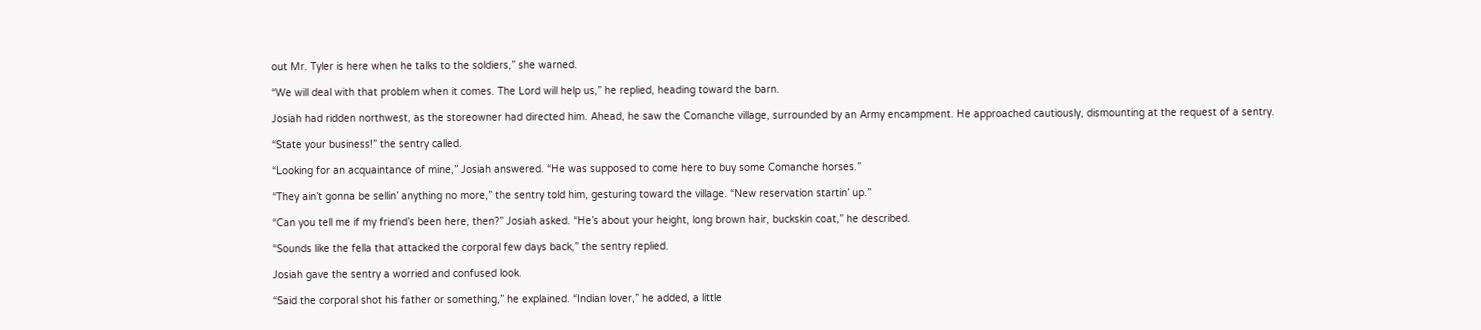out Mr. Tyler is here when he talks to the soldiers,” she warned.

“We will deal with that problem when it comes. The Lord will help us,” he replied, heading toward the barn.

Josiah had ridden northwest, as the storeowner had directed him. Ahead, he saw the Comanche village, surrounded by an Army encampment. He approached cautiously, dismounting at the request of a sentry.

“State your business!” the sentry called.

“Looking for an acquaintance of mine,” Josiah answered. “He was supposed to come here to buy some Comanche horses.”

“They ain’t gonna be sellin’ anything no more,” the sentry told him, gesturing toward the village. “New reservation startin’ up.”

“Can you tell me if my friend’s been here, then?” Josiah asked. “He’s about your height, long brown hair, buckskin coat,” he described.

“Sounds like the fella that attacked the corporal few days back,” the sentry replied.

Josiah gave the sentry a worried and confused look.

“Said the corporal shot his father or something,” he explained. “Indian lover,” he added, a little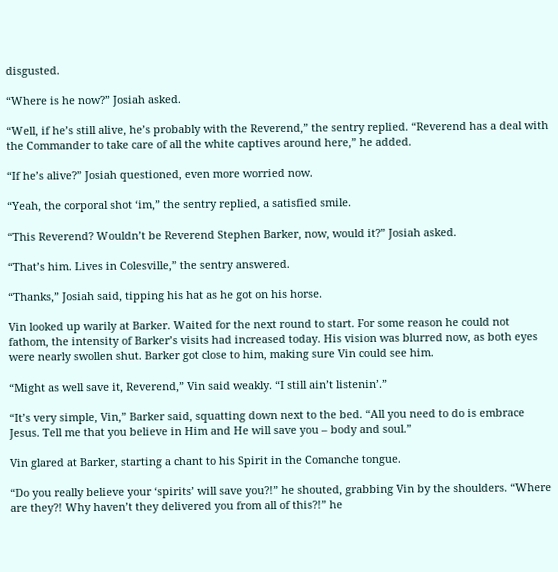disgusted.

“Where is he now?” Josiah asked.

“Well, if he’s still alive, he’s probably with the Reverend,” the sentry replied. “Reverend has a deal with the Commander to take care of all the white captives around here,” he added.

“If he’s alive?” Josiah questioned, even more worried now.

“Yeah, the corporal shot ‘im,” the sentry replied, a satisfied smile.

“This Reverend? Wouldn’t be Reverend Stephen Barker, now, would it?” Josiah asked.

“That’s him. Lives in Colesville,” the sentry answered.

“Thanks,” Josiah said, tipping his hat as he got on his horse.

Vin looked up warily at Barker. Waited for the next round to start. For some reason he could not fathom, the intensity of Barker’s visits had increased today. His vision was blurred now, as both eyes were nearly swollen shut. Barker got close to him, making sure Vin could see him.

“Might as well save it, Reverend,” Vin said weakly. “I still ain’t listenin’.”

“It’s very simple, Vin,” Barker said, squatting down next to the bed. “All you need to do is embrace Jesus. Tell me that you believe in Him and He will save you – body and soul.”

Vin glared at Barker, starting a chant to his Spirit in the Comanche tongue.

“Do you really believe your ‘spirits’ will save you?!” he shouted, grabbing Vin by the shoulders. “Where are they?! Why haven’t they delivered you from all of this?!” he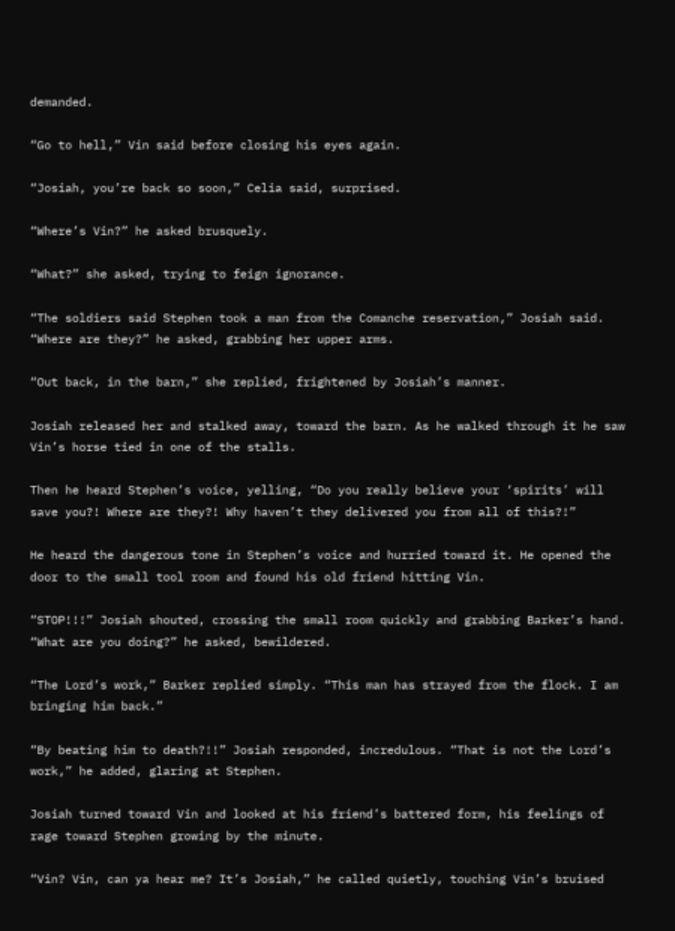demanded.

“Go to hell,” Vin said before closing his eyes again.

“Josiah, you’re back so soon,” Celia said, surprised.

“Where’s Vin?” he asked brusquely.

“What?” she asked, trying to feign ignorance.

“The soldiers said Stephen took a man from the Comanche reservation,” Josiah said. “Where are they?” he asked, grabbing her upper arms.

“Out back, in the barn,” she replied, frightened by Josiah’s manner.

Josiah released her and stalked away, toward the barn. As he walked through it he saw Vin’s horse tied in one of the stalls.

Then he heard Stephen’s voice, yelling, “Do you really believe your ‘spirits’ will save you?! Where are they?! Why haven’t they delivered you from all of this?!”

He heard the dangerous tone in Stephen’s voice and hurried toward it. He opened the door to the small tool room and found his old friend hitting Vin.

“STOP!!!” Josiah shouted, crossing the small room quickly and grabbing Barker’s hand. “What are you doing?” he asked, bewildered.

“The Lord’s work,” Barker replied simply. “This man has strayed from the flock. I am bringing him back.”

“By beating him to death?!!” Josiah responded, incredulous. “That is not the Lord’s work,” he added, glaring at Stephen.

Josiah turned toward Vin and looked at his friend’s battered form, his feelings of rage toward Stephen growing by the minute.

“Vin? Vin, can ya hear me? It’s Josiah,” he called quietly, touching Vin’s bruised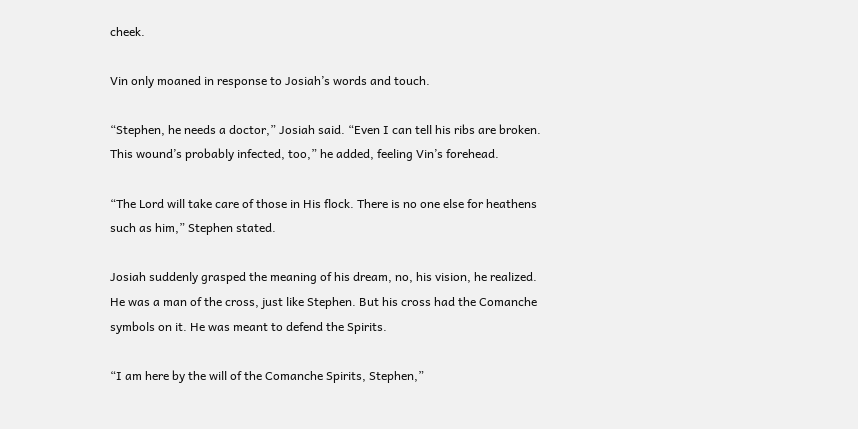cheek.

Vin only moaned in response to Josiah’s words and touch.

“Stephen, he needs a doctor,” Josiah said. “Even I can tell his ribs are broken. This wound’s probably infected, too,” he added, feeling Vin’s forehead.

“The Lord will take care of those in His flock. There is no one else for heathens such as him,” Stephen stated.

Josiah suddenly grasped the meaning of his dream, no, his vision, he realized. He was a man of the cross, just like Stephen. But his cross had the Comanche symbols on it. He was meant to defend the Spirits.

“I am here by the will of the Comanche Spirits, Stephen,”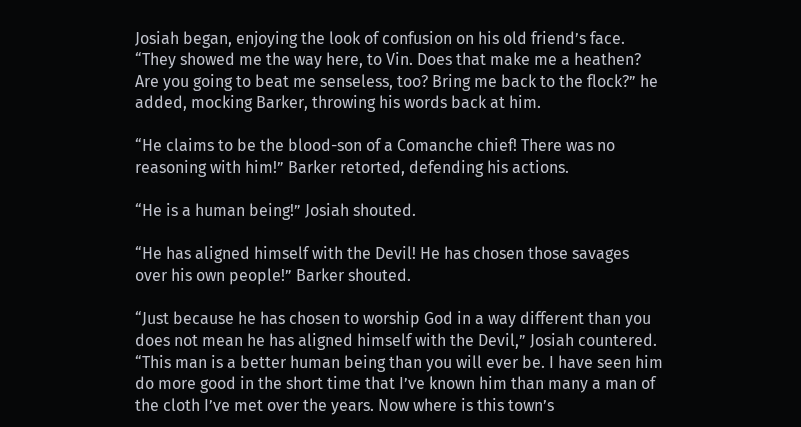Josiah began, enjoying the look of confusion on his old friend’s face. “They showed me the way here, to Vin. Does that make me a heathen? Are you going to beat me senseless, too? Bring me back to the flock?” he added, mocking Barker, throwing his words back at him.

“He claims to be the blood-son of a Comanche chief! There was no reasoning with him!” Barker retorted, defending his actions.

“He is a human being!” Josiah shouted.

“He has aligned himself with the Devil! He has chosen those savages over his own people!” Barker shouted.

“Just because he has chosen to worship God in a way different than you does not mean he has aligned himself with the Devil,” Josiah countered. “This man is a better human being than you will ever be. I have seen him do more good in the short time that I’ve known him than many a man of the cloth I’ve met over the years. Now where is this town’s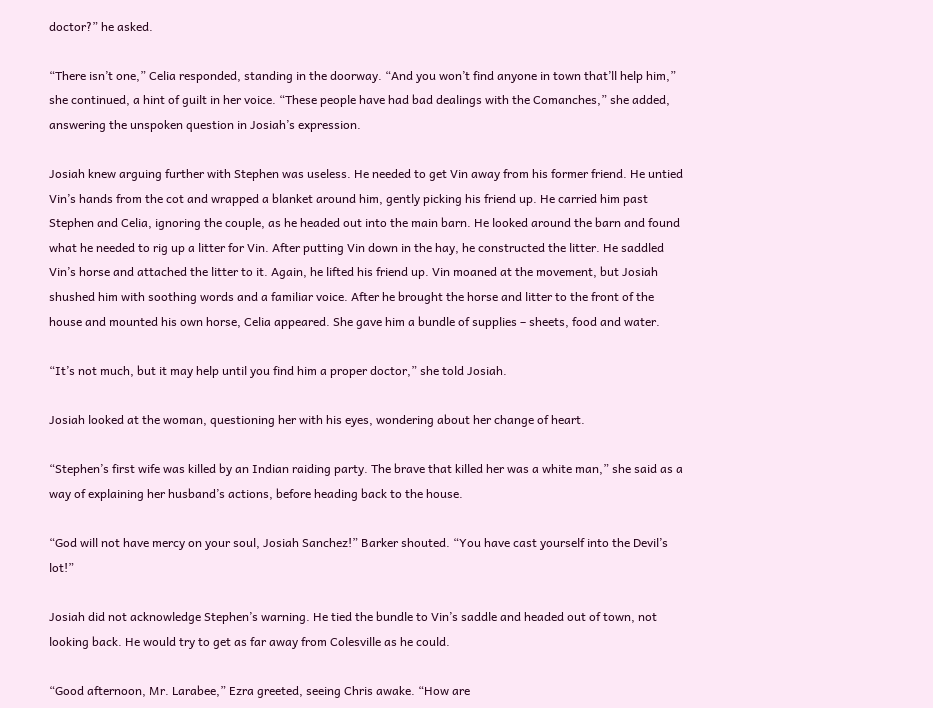doctor?” he asked.

“There isn’t one,” Celia responded, standing in the doorway. “And you won’t find anyone in town that’ll help him,” she continued, a hint of guilt in her voice. “These people have had bad dealings with the Comanches,” she added, answering the unspoken question in Josiah’s expression.

Josiah knew arguing further with Stephen was useless. He needed to get Vin away from his former friend. He untied Vin’s hands from the cot and wrapped a blanket around him, gently picking his friend up. He carried him past Stephen and Celia, ignoring the couple, as he headed out into the main barn. He looked around the barn and found what he needed to rig up a litter for Vin. After putting Vin down in the hay, he constructed the litter. He saddled Vin’s horse and attached the litter to it. Again, he lifted his friend up. Vin moaned at the movement, but Josiah shushed him with soothing words and a familiar voice. After he brought the horse and litter to the front of the house and mounted his own horse, Celia appeared. She gave him a bundle of supplies – sheets, food and water.

“It’s not much, but it may help until you find him a proper doctor,” she told Josiah.

Josiah looked at the woman, questioning her with his eyes, wondering about her change of heart.

“Stephen’s first wife was killed by an Indian raiding party. The brave that killed her was a white man,” she said as a way of explaining her husband’s actions, before heading back to the house.

“God will not have mercy on your soul, Josiah Sanchez!” Barker shouted. “You have cast yourself into the Devil’s lot!”

Josiah did not acknowledge Stephen’s warning. He tied the bundle to Vin’s saddle and headed out of town, not looking back. He would try to get as far away from Colesville as he could.

“Good afternoon, Mr. Larabee,” Ezra greeted, seeing Chris awake. “How are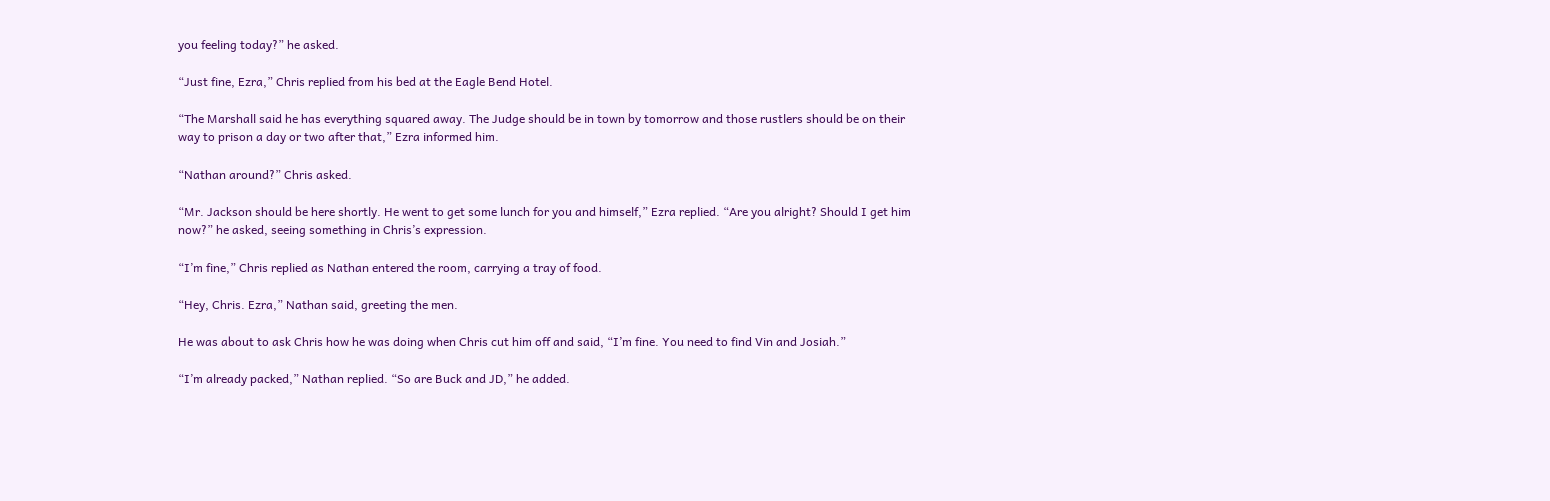you feeling today?” he asked.

“Just fine, Ezra,” Chris replied from his bed at the Eagle Bend Hotel.

“The Marshall said he has everything squared away. The Judge should be in town by tomorrow and those rustlers should be on their way to prison a day or two after that,” Ezra informed him.

“Nathan around?” Chris asked.

“Mr. Jackson should be here shortly. He went to get some lunch for you and himself,” Ezra replied. “Are you alright? Should I get him now?” he asked, seeing something in Chris’s expression.

“I’m fine,” Chris replied as Nathan entered the room, carrying a tray of food.

“Hey, Chris. Ezra,” Nathan said, greeting the men.

He was about to ask Chris how he was doing when Chris cut him off and said, “I’m fine. You need to find Vin and Josiah.”

“I’m already packed,” Nathan replied. “So are Buck and JD,” he added.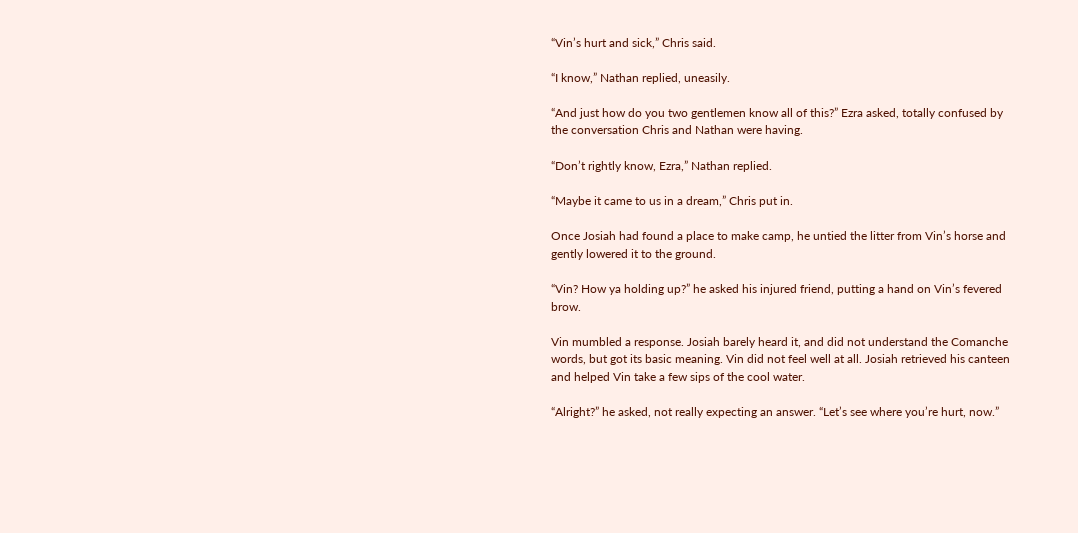“Vin’s hurt and sick,” Chris said.

“I know,” Nathan replied, uneasily.

“And just how do you two gentlemen know all of this?” Ezra asked, totally confused by the conversation Chris and Nathan were having.

“Don’t rightly know, Ezra,” Nathan replied.

“Maybe it came to us in a dream,” Chris put in.

Once Josiah had found a place to make camp, he untied the litter from Vin’s horse and gently lowered it to the ground.

“Vin? How ya holding up?” he asked his injured friend, putting a hand on Vin’s fevered brow.

Vin mumbled a response. Josiah barely heard it, and did not understand the Comanche words, but got its basic meaning. Vin did not feel well at all. Josiah retrieved his canteen and helped Vin take a few sips of the cool water.

“Alright?” he asked, not really expecting an answer. “Let’s see where you’re hurt, now.”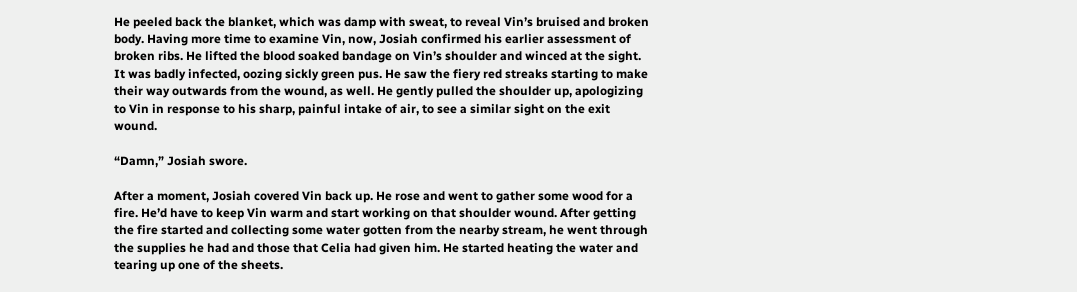He peeled back the blanket, which was damp with sweat, to reveal Vin’s bruised and broken body. Having more time to examine Vin, now, Josiah confirmed his earlier assessment of broken ribs. He lifted the blood soaked bandage on Vin’s shoulder and winced at the sight. It was badly infected, oozing sickly green pus. He saw the fiery red streaks starting to make their way outwards from the wound, as well. He gently pulled the shoulder up, apologizing to Vin in response to his sharp, painful intake of air, to see a similar sight on the exit wound.

“Damn,” Josiah swore.

After a moment, Josiah covered Vin back up. He rose and went to gather some wood for a fire. He’d have to keep Vin warm and start working on that shoulder wound. After getting the fire started and collecting some water gotten from the nearby stream, he went through the supplies he had and those that Celia had given him. He started heating the water and tearing up one of the sheets.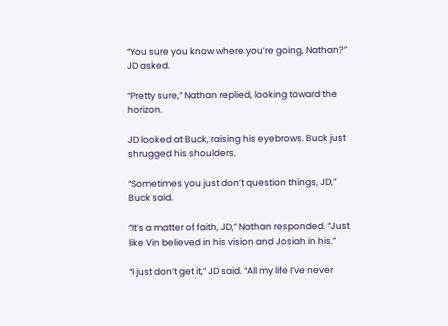“You sure you know where you’re going, Nathan?” JD asked.

“Pretty sure,” Nathan replied, looking toward the horizon.

JD looked at Buck, raising his eyebrows. Buck just shrugged his shoulders.

“Sometimes you just don’t question things, JD,” Buck said.

“It’s a matter of faith, JD,” Nathan responded. “Just like Vin believed in his vision and Josiah in his.”

“I just don’t get it,” JD said. “All my life I’ve never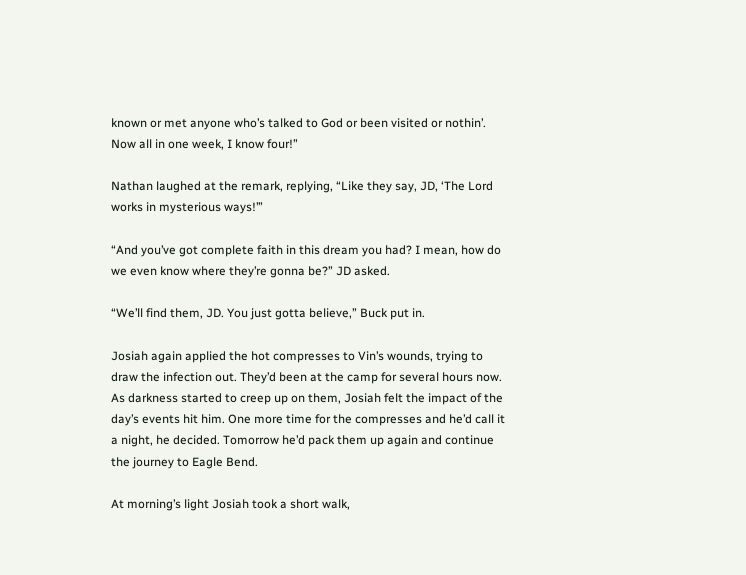known or met anyone who’s talked to God or been visited or nothin’. Now all in one week, I know four!”

Nathan laughed at the remark, replying, “Like they say, JD, ‘The Lord works in mysterious ways!’”

“And you’ve got complete faith in this dream you had? I mean, how do we even know where they’re gonna be?” JD asked.

“We’ll find them, JD. You just gotta believe,” Buck put in.

Josiah again applied the hot compresses to Vin’s wounds, trying to draw the infection out. They’d been at the camp for several hours now. As darkness started to creep up on them, Josiah felt the impact of the day’s events hit him. One more time for the compresses and he’d call it a night, he decided. Tomorrow he’d pack them up again and continue the journey to Eagle Bend.

At morning’s light Josiah took a short walk,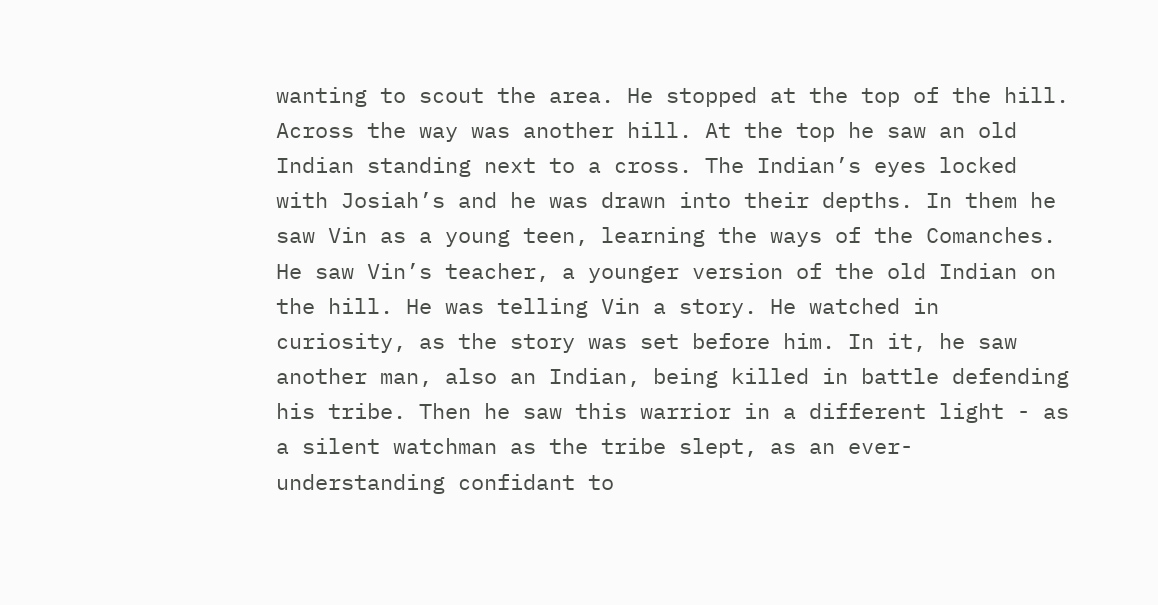wanting to scout the area. He stopped at the top of the hill. Across the way was another hill. At the top he saw an old Indian standing next to a cross. The Indian’s eyes locked with Josiah’s and he was drawn into their depths. In them he saw Vin as a young teen, learning the ways of the Comanches. He saw Vin’s teacher, a younger version of the old Indian on the hill. He was telling Vin a story. He watched in curiosity, as the story was set before him. In it, he saw another man, also an Indian, being killed in battle defending his tribe. Then he saw this warrior in a different light - as a silent watchman as the tribe slept, as an ever-understanding confidant to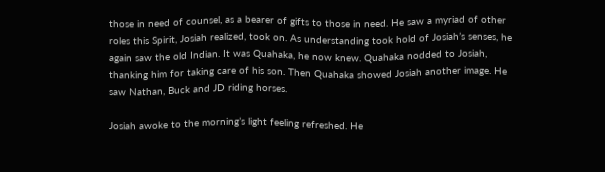those in need of counsel, as a bearer of gifts to those in need. He saw a myriad of other roles this Spirit, Josiah realized, took on. As understanding took hold of Josiah’s senses, he again saw the old Indian. It was Quahaka, he now knew. Quahaka nodded to Josiah, thanking him for taking care of his son. Then Quahaka showed Josiah another image. He saw Nathan, Buck and JD riding horses.

Josiah awoke to the morning’s light feeling refreshed. He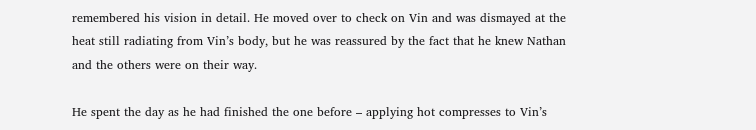remembered his vision in detail. He moved over to check on Vin and was dismayed at the heat still radiating from Vin’s body, but he was reassured by the fact that he knew Nathan and the others were on their way.

He spent the day as he had finished the one before – applying hot compresses to Vin’s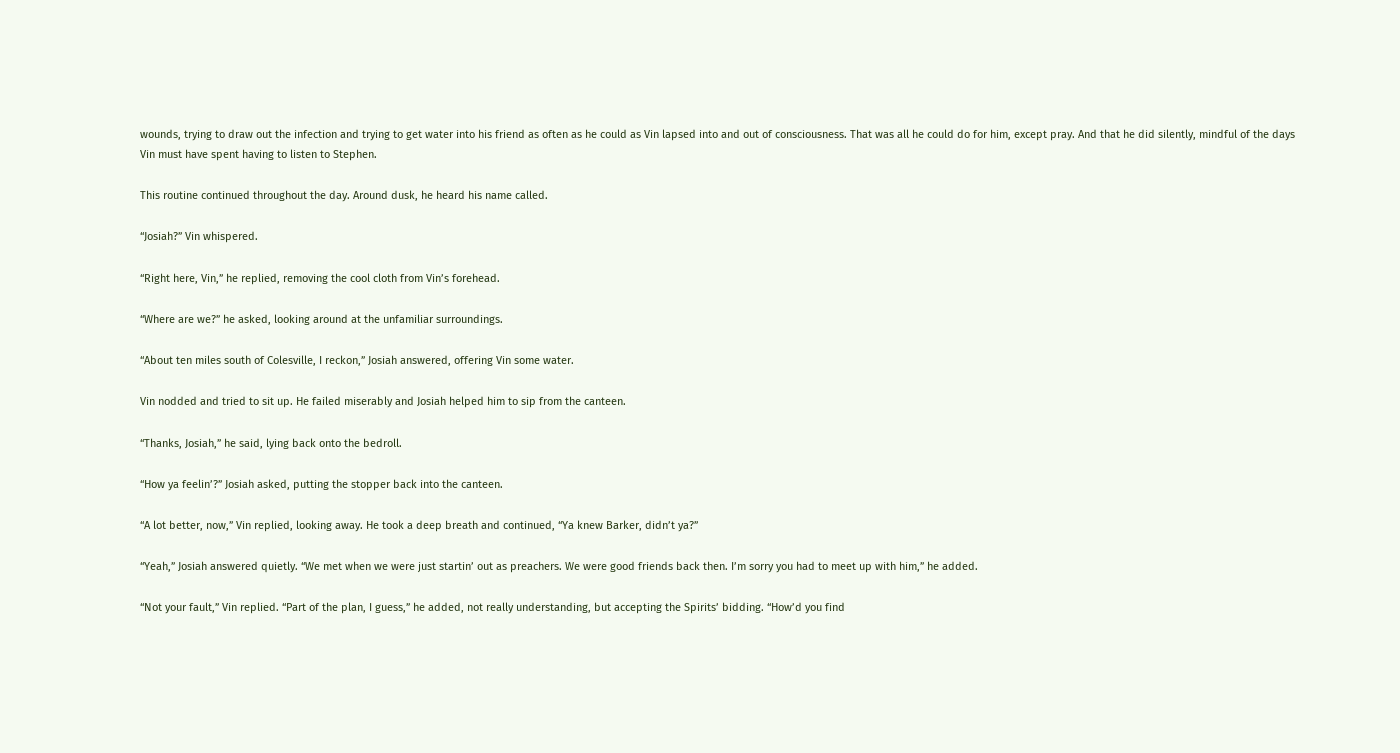wounds, trying to draw out the infection and trying to get water into his friend as often as he could as Vin lapsed into and out of consciousness. That was all he could do for him, except pray. And that he did silently, mindful of the days Vin must have spent having to listen to Stephen.

This routine continued throughout the day. Around dusk, he heard his name called.

“Josiah?” Vin whispered.

“Right here, Vin,” he replied, removing the cool cloth from Vin’s forehead.

“Where are we?” he asked, looking around at the unfamiliar surroundings.

“About ten miles south of Colesville, I reckon,” Josiah answered, offering Vin some water.

Vin nodded and tried to sit up. He failed miserably and Josiah helped him to sip from the canteen.

“Thanks, Josiah,” he said, lying back onto the bedroll.

“How ya feelin’?” Josiah asked, putting the stopper back into the canteen.

“A lot better, now,” Vin replied, looking away. He took a deep breath and continued, “Ya knew Barker, didn’t ya?”

“Yeah,” Josiah answered quietly. “We met when we were just startin’ out as preachers. We were good friends back then. I’m sorry you had to meet up with him,” he added.

“Not your fault,” Vin replied. “Part of the plan, I guess,” he added, not really understanding, but accepting the Spirits’ bidding. “How’d you find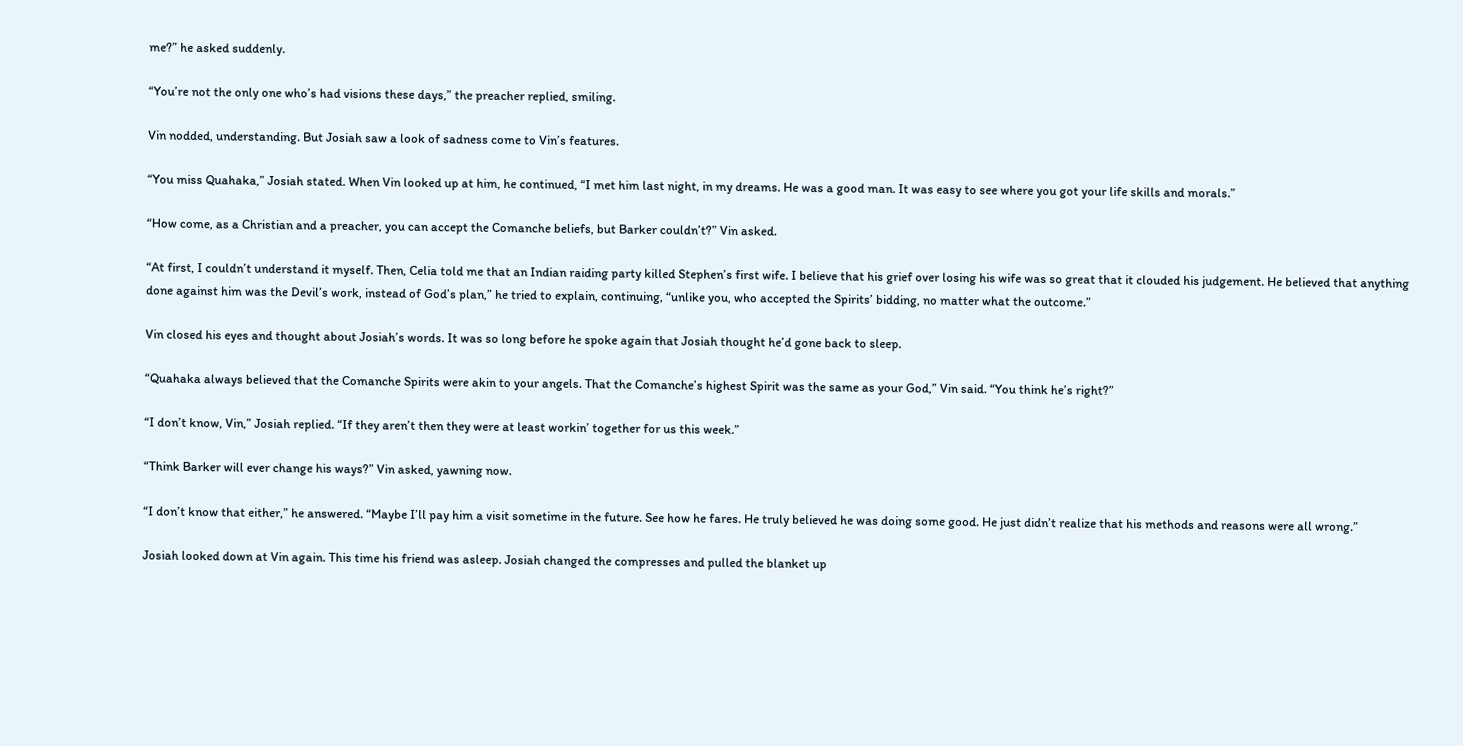me?” he asked suddenly.

“You’re not the only one who’s had visions these days,” the preacher replied, smiling.

Vin nodded, understanding. But Josiah saw a look of sadness come to Vin’s features.

“You miss Quahaka,” Josiah stated. When Vin looked up at him, he continued, “I met him last night, in my dreams. He was a good man. It was easy to see where you got your life skills and morals.”

“How come, as a Christian and a preacher, you can accept the Comanche beliefs, but Barker couldn’t?” Vin asked.

“At first, I couldn’t understand it myself. Then, Celia told me that an Indian raiding party killed Stephen’s first wife. I believe that his grief over losing his wife was so great that it clouded his judgement. He believed that anything done against him was the Devil’s work, instead of God’s plan,” he tried to explain, continuing, “unlike you, who accepted the Spirits’ bidding, no matter what the outcome.”

Vin closed his eyes and thought about Josiah’s words. It was so long before he spoke again that Josiah thought he’d gone back to sleep.

“Quahaka always believed that the Comanche Spirits were akin to your angels. That the Comanche’s highest Spirit was the same as your God,” Vin said. “You think he’s right?”

“I don’t know, Vin,” Josiah replied. “If they aren’t then they were at least workin’ together for us this week.”

“Think Barker will ever change his ways?” Vin asked, yawning now.

“I don’t know that either,” he answered. “Maybe I’ll pay him a visit sometime in the future. See how he fares. He truly believed he was doing some good. He just didn’t realize that his methods and reasons were all wrong.”

Josiah looked down at Vin again. This time his friend was asleep. Josiah changed the compresses and pulled the blanket up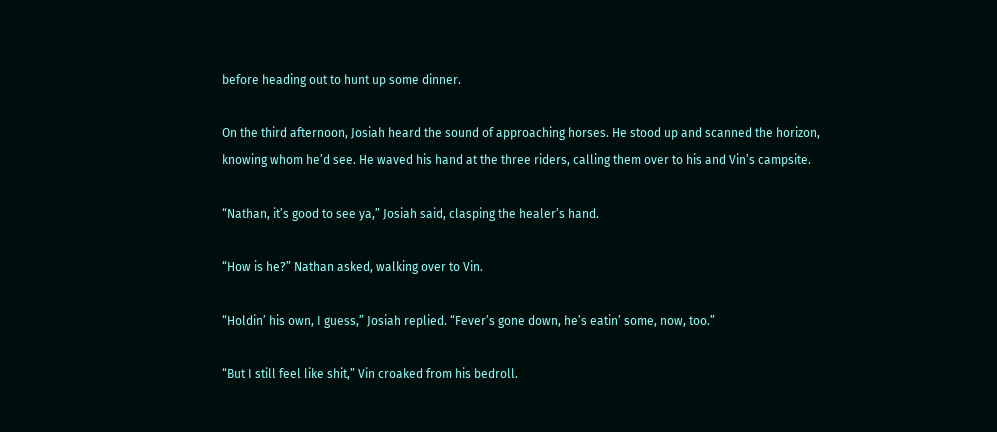before heading out to hunt up some dinner.

On the third afternoon, Josiah heard the sound of approaching horses. He stood up and scanned the horizon, knowing whom he’d see. He waved his hand at the three riders, calling them over to his and Vin’s campsite.

“Nathan, it’s good to see ya,” Josiah said, clasping the healer’s hand.

“How is he?” Nathan asked, walking over to Vin.

“Holdin’ his own, I guess,” Josiah replied. “Fever’s gone down, he’s eatin’ some, now, too.”

“But I still feel like shit,” Vin croaked from his bedroll.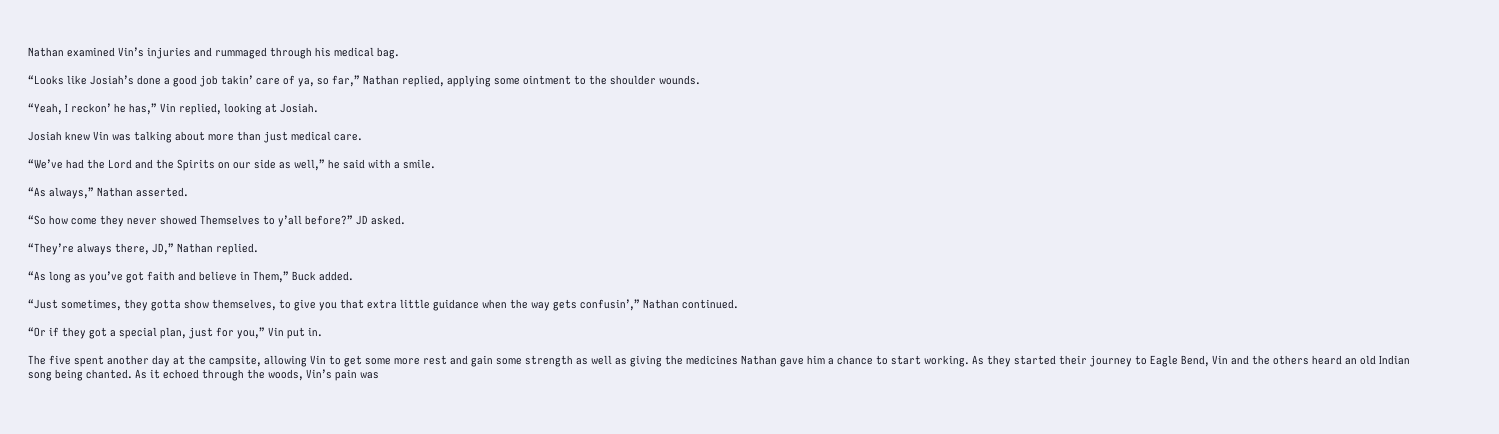Nathan examined Vin’s injuries and rummaged through his medical bag.

“Looks like Josiah’s done a good job takin’ care of ya, so far,” Nathan replied, applying some ointment to the shoulder wounds.

“Yeah, I reckon’ he has,” Vin replied, looking at Josiah.

Josiah knew Vin was talking about more than just medical care.

“We’ve had the Lord and the Spirits on our side as well,” he said with a smile.

“As always,” Nathan asserted.

“So how come they never showed Themselves to y’all before?” JD asked.

“They’re always there, JD,” Nathan replied.

“As long as you’ve got faith and believe in Them,” Buck added.

“Just sometimes, they gotta show themselves, to give you that extra little guidance when the way gets confusin’,” Nathan continued.

“Or if they got a special plan, just for you,” Vin put in.

The five spent another day at the campsite, allowing Vin to get some more rest and gain some strength as well as giving the medicines Nathan gave him a chance to start working. As they started their journey to Eagle Bend, Vin and the others heard an old Indian song being chanted. As it echoed through the woods, Vin’s pain was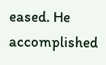eased. He accomplished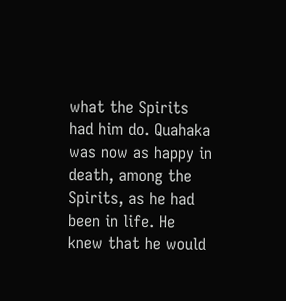what the Spirits had him do. Quahaka was now as happy in death, among the Spirits, as he had been in life. He knew that he would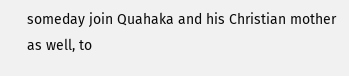someday join Quahaka and his Christian mother as well, to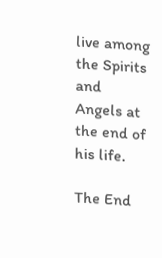live among the Spirits and Angels at the end of his life.

The End